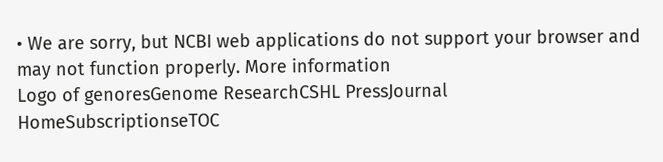• We are sorry, but NCBI web applications do not support your browser and may not function properly. More information
Logo of genoresGenome ResearchCSHL PressJournal HomeSubscriptionseTOC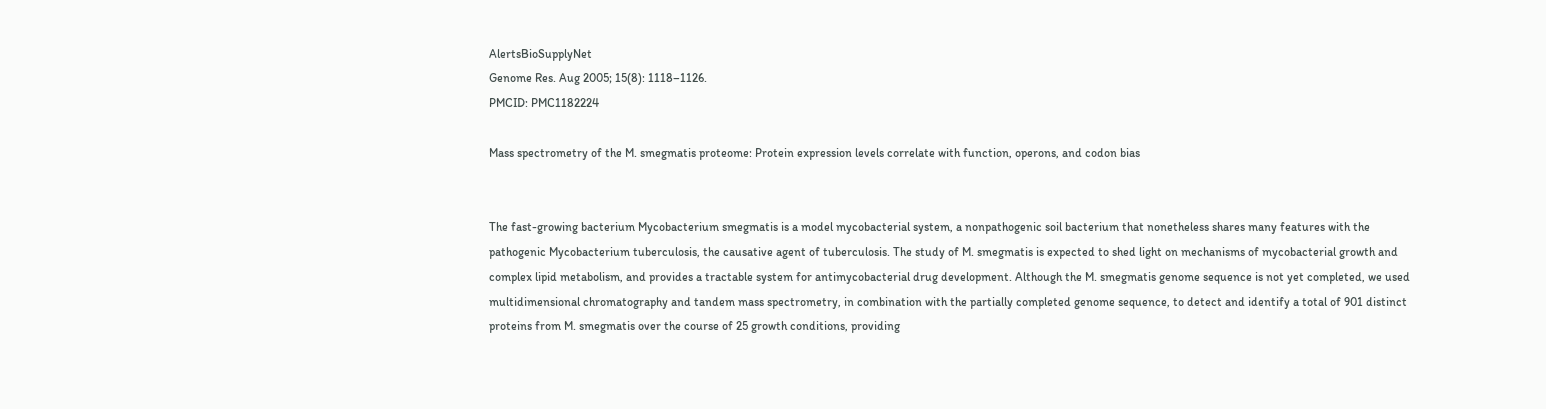AlertsBioSupplyNet
Genome Res. Aug 2005; 15(8): 1118–1126.
PMCID: PMC1182224

Mass spectrometry of the M. smegmatis proteome: Protein expression levels correlate with function, operons, and codon bias


The fast-growing bacterium Mycobacterium smegmatis is a model mycobacterial system, a nonpathogenic soil bacterium that nonetheless shares many features with the pathogenic Mycobacterium tuberculosis, the causative agent of tuberculosis. The study of M. smegmatis is expected to shed light on mechanisms of mycobacterial growth and complex lipid metabolism, and provides a tractable system for antimycobacterial drug development. Although the M. smegmatis genome sequence is not yet completed, we used multidimensional chromatography and tandem mass spectrometry, in combination with the partially completed genome sequence, to detect and identify a total of 901 distinct proteins from M. smegmatis over the course of 25 growth conditions, providing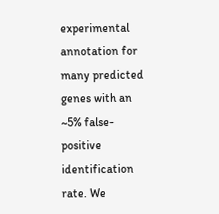experimental annotation for many predicted genes with an ~5% false-positive identification rate. We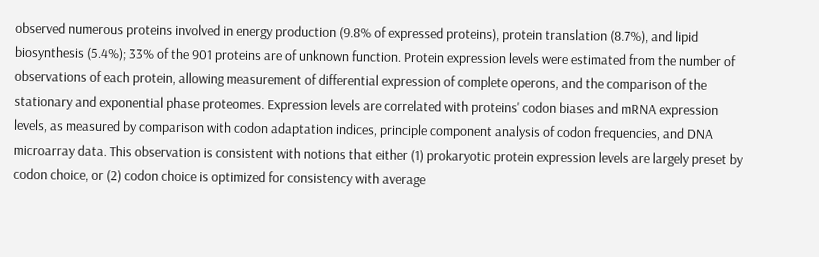observed numerous proteins involved in energy production (9.8% of expressed proteins), protein translation (8.7%), and lipid biosynthesis (5.4%); 33% of the 901 proteins are of unknown function. Protein expression levels were estimated from the number of observations of each protein, allowing measurement of differential expression of complete operons, and the comparison of the stationary and exponential phase proteomes. Expression levels are correlated with proteins' codon biases and mRNA expression levels, as measured by comparison with codon adaptation indices, principle component analysis of codon frequencies, and DNA microarray data. This observation is consistent with notions that either (1) prokaryotic protein expression levels are largely preset by codon choice, or (2) codon choice is optimized for consistency with average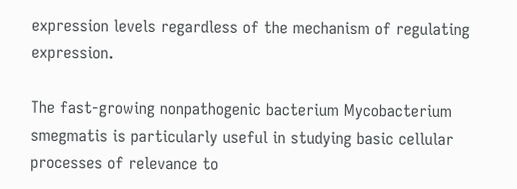expression levels regardless of the mechanism of regulating expression.

The fast-growing nonpathogenic bacterium Mycobacterium smegmatis is particularly useful in studying basic cellular processes of relevance to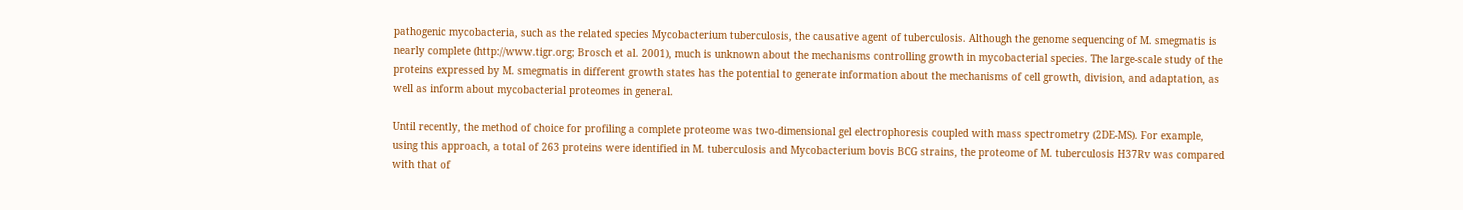pathogenic mycobacteria, such as the related species Mycobacterium tuberculosis, the causative agent of tuberculosis. Although the genome sequencing of M. smegmatis is nearly complete (http://www.tigr.org; Brosch et al. 2001), much is unknown about the mechanisms controlling growth in mycobacterial species. The large-scale study of the proteins expressed by M. smegmatis in different growth states has the potential to generate information about the mechanisms of cell growth, division, and adaptation, as well as inform about mycobacterial proteomes in general.

Until recently, the method of choice for profiling a complete proteome was two-dimensional gel electrophoresis coupled with mass spectrometry (2DE-MS). For example, using this approach, a total of 263 proteins were identified in M. tuberculosis and Mycobacterium bovis BCG strains, the proteome of M. tuberculosis H37Rv was compared with that of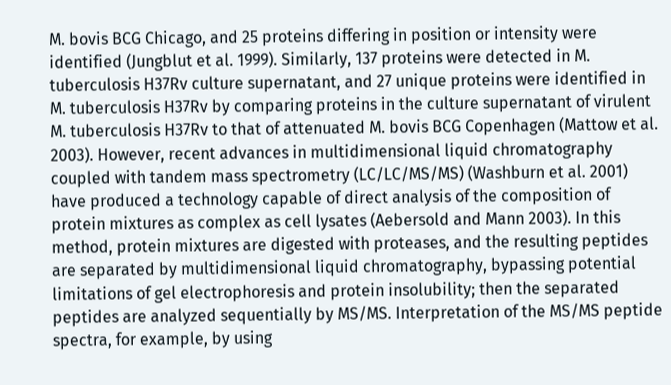M. bovis BCG Chicago, and 25 proteins differing in position or intensity were identified (Jungblut et al. 1999). Similarly, 137 proteins were detected in M. tuberculosis H37Rv culture supernatant, and 27 unique proteins were identified in M. tuberculosis H37Rv by comparing proteins in the culture supernatant of virulent M. tuberculosis H37Rv to that of attenuated M. bovis BCG Copenhagen (Mattow et al. 2003). However, recent advances in multidimensional liquid chromatography coupled with tandem mass spectrometry (LC/LC/MS/MS) (Washburn et al. 2001) have produced a technology capable of direct analysis of the composition of protein mixtures as complex as cell lysates (Aebersold and Mann 2003). In this method, protein mixtures are digested with proteases, and the resulting peptides are separated by multidimensional liquid chromatography, bypassing potential limitations of gel electrophoresis and protein insolubility; then the separated peptides are analyzed sequentially by MS/MS. Interpretation of the MS/MS peptide spectra, for example, by using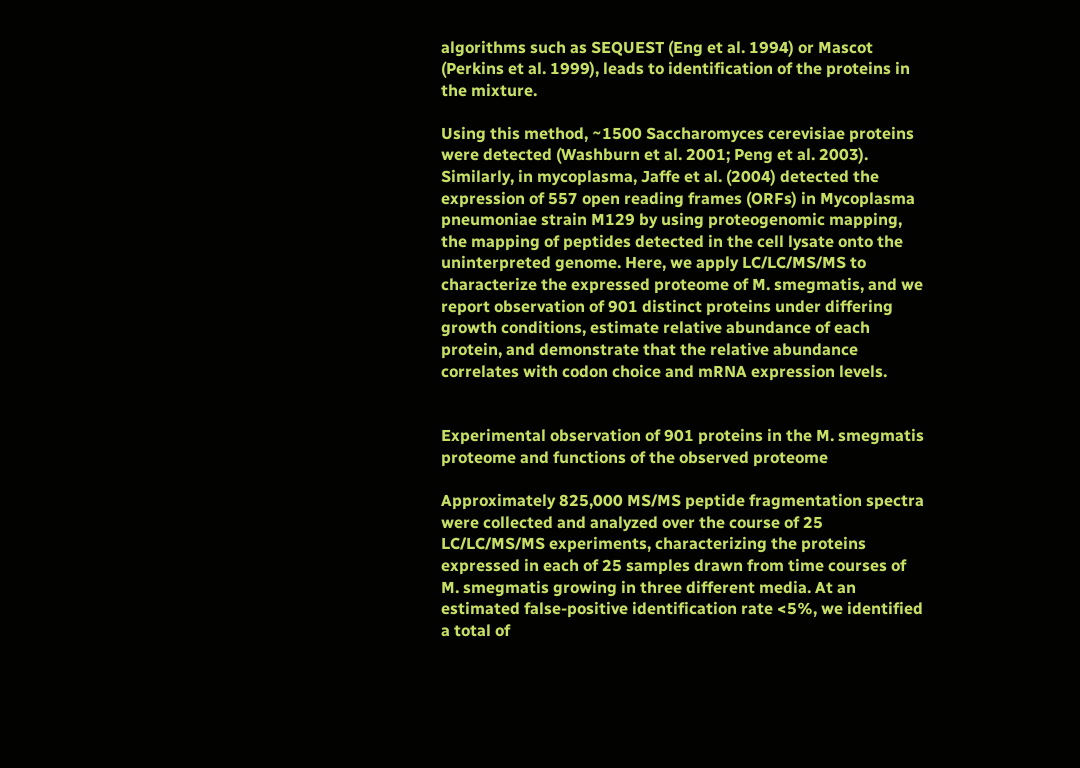algorithms such as SEQUEST (Eng et al. 1994) or Mascot (Perkins et al. 1999), leads to identification of the proteins in the mixture.

Using this method, ~1500 Saccharomyces cerevisiae proteins were detected (Washburn et al. 2001; Peng et al. 2003). Similarly, in mycoplasma, Jaffe et al. (2004) detected the expression of 557 open reading frames (ORFs) in Mycoplasma pneumoniae strain M129 by using proteogenomic mapping, the mapping of peptides detected in the cell lysate onto the uninterpreted genome. Here, we apply LC/LC/MS/MS to characterize the expressed proteome of M. smegmatis, and we report observation of 901 distinct proteins under differing growth conditions, estimate relative abundance of each protein, and demonstrate that the relative abundance correlates with codon choice and mRNA expression levels.


Experimental observation of 901 proteins in the M. smegmatis proteome and functions of the observed proteome

Approximately 825,000 MS/MS peptide fragmentation spectra were collected and analyzed over the course of 25 LC/LC/MS/MS experiments, characterizing the proteins expressed in each of 25 samples drawn from time courses of M. smegmatis growing in three different media. At an estimated false-positive identification rate <5%, we identified a total of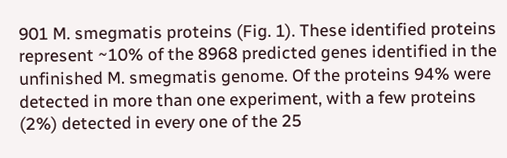901 M. smegmatis proteins (Fig. 1). These identified proteins represent ~10% of the 8968 predicted genes identified in the unfinished M. smegmatis genome. Of the proteins 94% were detected in more than one experiment, with a few proteins (2%) detected in every one of the 25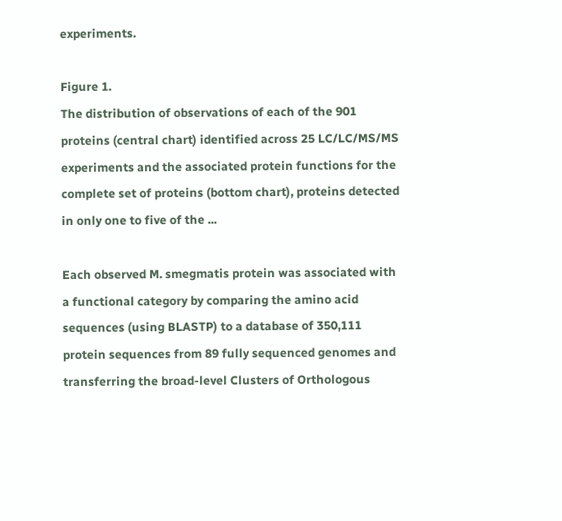experiments.

Figure 1.
The distribution of observations of each of the 901 proteins (central chart) identified across 25 LC/LC/MS/MS experiments and the associated protein functions for the complete set of proteins (bottom chart), proteins detected in only one to five of the ...

Each observed M. smegmatis protein was associated with a functional category by comparing the amino acid sequences (using BLASTP) to a database of 350,111 protein sequences from 89 fully sequenced genomes and transferring the broad-level Clusters of Orthologous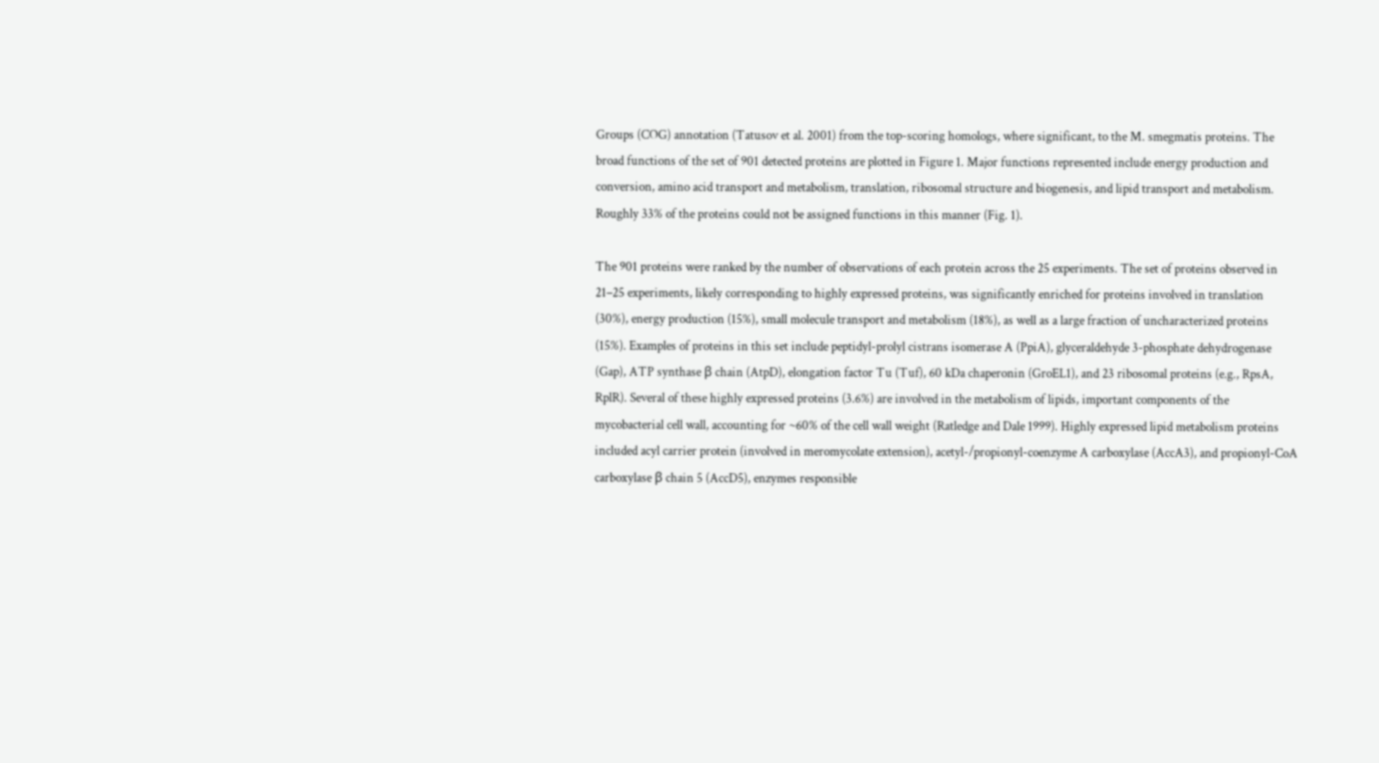Groups (COG) annotation (Tatusov et al. 2001) from the top-scoring homologs, where significant, to the M. smegmatis proteins. The broad functions of the set of 901 detected proteins are plotted in Figure 1. Major functions represented include energy production and conversion, amino acid transport and metabolism, translation, ribosomal structure and biogenesis, and lipid transport and metabolism. Roughly 33% of the proteins could not be assigned functions in this manner (Fig. 1).

The 901 proteins were ranked by the number of observations of each protein across the 25 experiments. The set of proteins observed in 21–25 experiments, likely corresponding to highly expressed proteins, was significantly enriched for proteins involved in translation (30%), energy production (15%), small molecule transport and metabolism (18%), as well as a large fraction of uncharacterized proteins (15%). Examples of proteins in this set include peptidyl-prolyl cistrans isomerase A (PpiA), glyceraldehyde 3-phosphate dehydrogenase (Gap), ATP synthase β chain (AtpD), elongation factor Tu (Tuf), 60 kDa chaperonin (GroEL1), and 23 ribosomal proteins (e.g., RpsA, RplR). Several of these highly expressed proteins (3.6%) are involved in the metabolism of lipids, important components of the mycobacterial cell wall, accounting for ~60% of the cell wall weight (Ratledge and Dale 1999). Highly expressed lipid metabolism proteins included acyl carrier protein (involved in meromycolate extension), acetyl-/propionyl-coenzyme A carboxylase (AccA3), and propionyl-CoA carboxylase β chain 5 (AccD5), enzymes responsible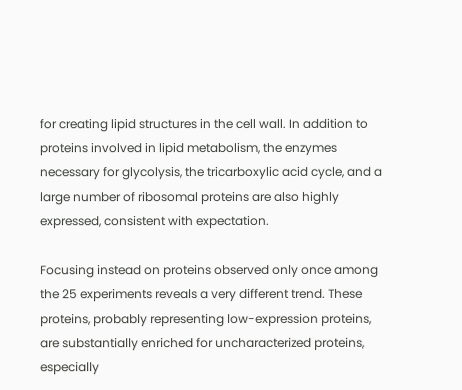for creating lipid structures in the cell wall. In addition to proteins involved in lipid metabolism, the enzymes necessary for glycolysis, the tricarboxylic acid cycle, and a large number of ribosomal proteins are also highly expressed, consistent with expectation.

Focusing instead on proteins observed only once among the 25 experiments reveals a very different trend. These proteins, probably representing low-expression proteins, are substantially enriched for uncharacterized proteins, especially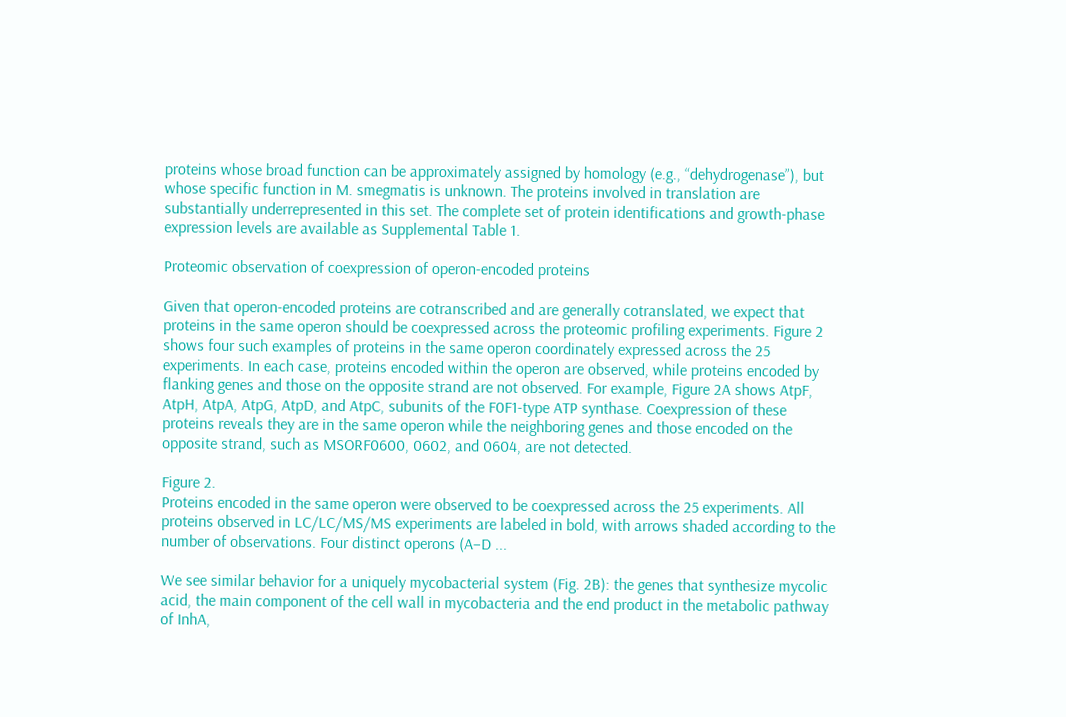proteins whose broad function can be approximately assigned by homology (e.g., “dehydrogenase”), but whose specific function in M. smegmatis is unknown. The proteins involved in translation are substantially underrepresented in this set. The complete set of protein identifications and growth-phase expression levels are available as Supplemental Table 1.

Proteomic observation of coexpression of operon-encoded proteins

Given that operon-encoded proteins are cotranscribed and are generally cotranslated, we expect that proteins in the same operon should be coexpressed across the proteomic profiling experiments. Figure 2 shows four such examples of proteins in the same operon coordinately expressed across the 25 experiments. In each case, proteins encoded within the operon are observed, while proteins encoded by flanking genes and those on the opposite strand are not observed. For example, Figure 2A shows AtpF, AtpH, AtpA, AtpG, AtpD, and AtpC, subunits of the F0F1-type ATP synthase. Coexpression of these proteins reveals they are in the same operon while the neighboring genes and those encoded on the opposite strand, such as MSORF0600, 0602, and 0604, are not detected.

Figure 2.
Proteins encoded in the same operon were observed to be coexpressed across the 25 experiments. All proteins observed in LC/LC/MS/MS experiments are labeled in bold, with arrows shaded according to the number of observations. Four distinct operons (A–D ...

We see similar behavior for a uniquely mycobacterial system (Fig. 2B): the genes that synthesize mycolic acid, the main component of the cell wall in mycobacteria and the end product in the metabolic pathway of InhA,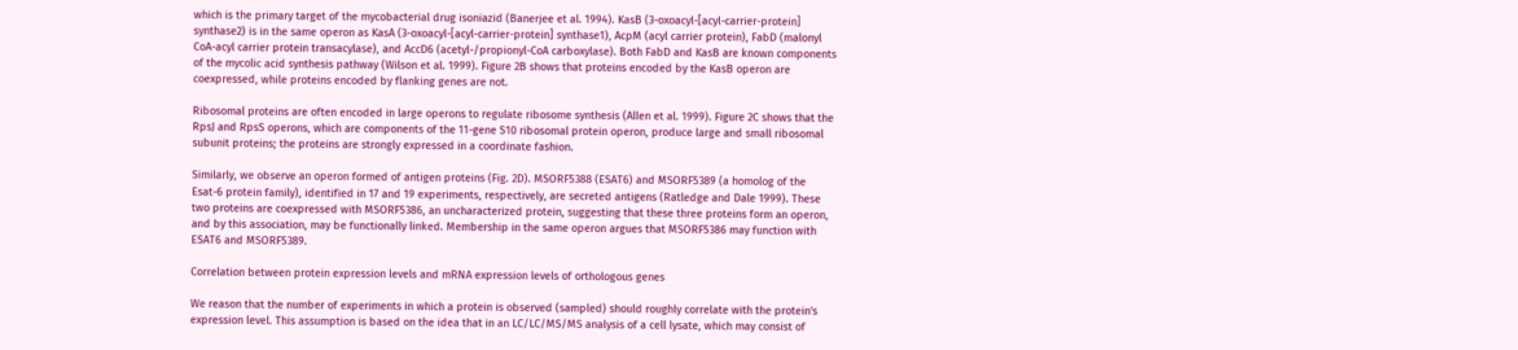which is the primary target of the mycobacterial drug isoniazid (Banerjee et al. 1994). KasB (3-oxoacyl-[acyl-carrier-protein] synthase2) is in the same operon as KasA (3-oxoacyl-[acyl-carrier-protein] synthase1), AcpM (acyl carrier protein), FabD (malonyl CoA-acyl carrier protein transacylase), and AccD6 (acetyl-/propionyl-CoA carboxylase). Both FabD and KasB are known components of the mycolic acid synthesis pathway (Wilson et al. 1999). Figure 2B shows that proteins encoded by the KasB operon are coexpressed, while proteins encoded by flanking genes are not.

Ribosomal proteins are often encoded in large operons to regulate ribosome synthesis (Allen et al. 1999). Figure 2C shows that the RpsJ and RpsS operons, which are components of the 11-gene S10 ribosomal protein operon, produce large and small ribosomal subunit proteins; the proteins are strongly expressed in a coordinate fashion.

Similarly, we observe an operon formed of antigen proteins (Fig. 2D). MSORF5388 (ESAT6) and MSORF5389 (a homolog of the Esat-6 protein family), identified in 17 and 19 experiments, respectively, are secreted antigens (Ratledge and Dale 1999). These two proteins are coexpressed with MSORF5386, an uncharacterized protein, suggesting that these three proteins form an operon, and by this association, may be functionally linked. Membership in the same operon argues that MSORF5386 may function with ESAT6 and MSORF5389.

Correlation between protein expression levels and mRNA expression levels of orthologous genes

We reason that the number of experiments in which a protein is observed (sampled) should roughly correlate with the protein's expression level. This assumption is based on the idea that in an LC/LC/MS/MS analysis of a cell lysate, which may consist of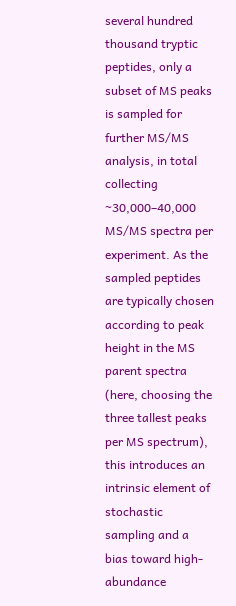several hundred thousand tryptic peptides, only a subset of MS peaks is sampled for further MS/MS analysis, in total collecting ~30,000–40,000 MS/MS spectra per experiment. As the sampled peptides are typically chosen according to peak height in the MS parent spectra (here, choosing the three tallest peaks per MS spectrum), this introduces an intrinsic element of stochastic sampling and a bias toward high-abundance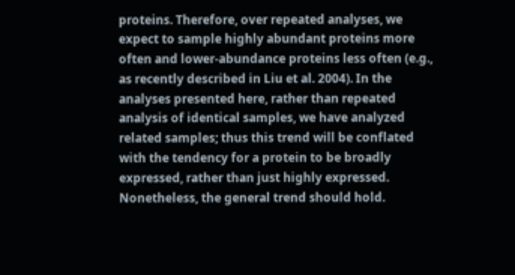proteins. Therefore, over repeated analyses, we expect to sample highly abundant proteins more often and lower-abundance proteins less often (e.g., as recently described in Liu et al. 2004). In the analyses presented here, rather than repeated analysis of identical samples, we have analyzed related samples; thus this trend will be conflated with the tendency for a protein to be broadly expressed, rather than just highly expressed. Nonetheless, the general trend should hold.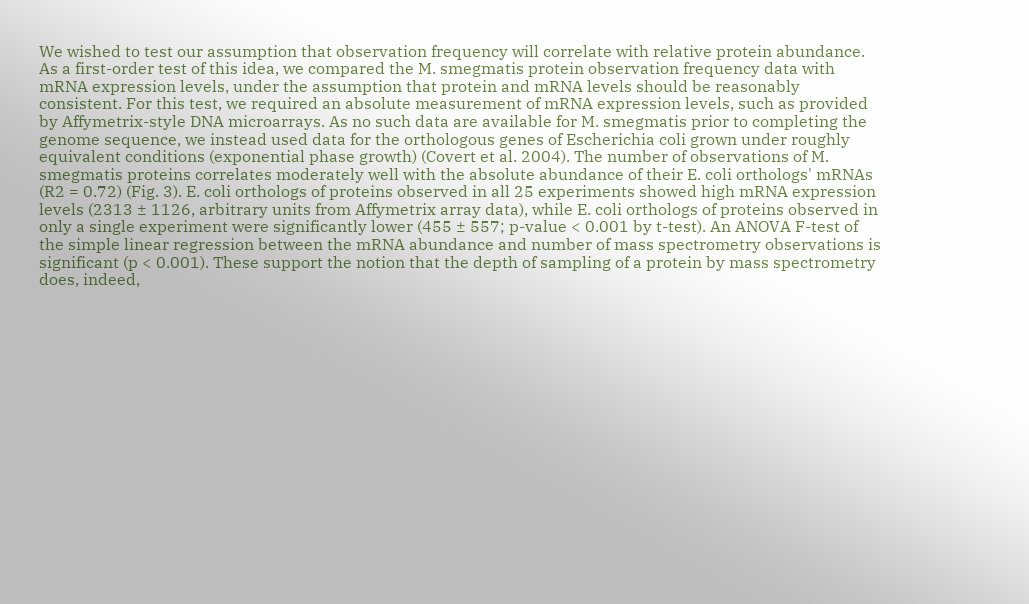We wished to test our assumption that observation frequency will correlate with relative protein abundance. As a first-order test of this idea, we compared the M. smegmatis protein observation frequency data with mRNA expression levels, under the assumption that protein and mRNA levels should be reasonably consistent. For this test, we required an absolute measurement of mRNA expression levels, such as provided by Affymetrix-style DNA microarrays. As no such data are available for M. smegmatis prior to completing the genome sequence, we instead used data for the orthologous genes of Escherichia coli grown under roughly equivalent conditions (exponential phase growth) (Covert et al. 2004). The number of observations of M. smegmatis proteins correlates moderately well with the absolute abundance of their E. coli orthologs' mRNAs (R2 = 0.72) (Fig. 3). E. coli orthologs of proteins observed in all 25 experiments showed high mRNA expression levels (2313 ± 1126, arbitrary units from Affymetrix array data), while E. coli orthologs of proteins observed in only a single experiment were significantly lower (455 ± 557; p-value < 0.001 by t-test). An ANOVA F-test of the simple linear regression between the mRNA abundance and number of mass spectrometry observations is significant (p < 0.001). These support the notion that the depth of sampling of a protein by mass spectrometry does, indeed,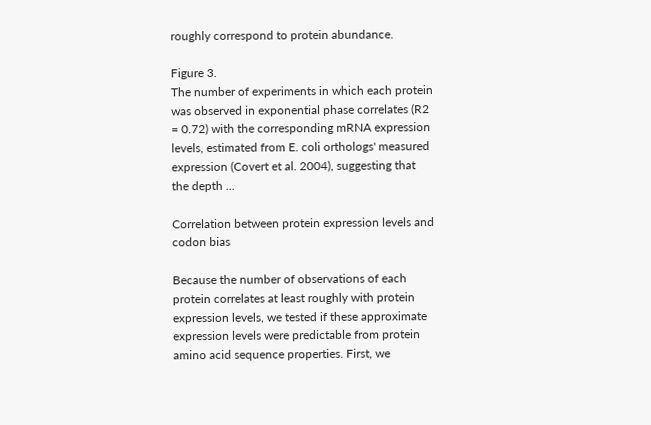roughly correspond to protein abundance.

Figure 3.
The number of experiments in which each protein was observed in exponential phase correlates (R2 = 0.72) with the corresponding mRNA expression levels, estimated from E. coli orthologs' measured expression (Covert et al. 2004), suggesting that the depth ...

Correlation between protein expression levels and codon bias

Because the number of observations of each protein correlates at least roughly with protein expression levels, we tested if these approximate expression levels were predictable from protein amino acid sequence properties. First, we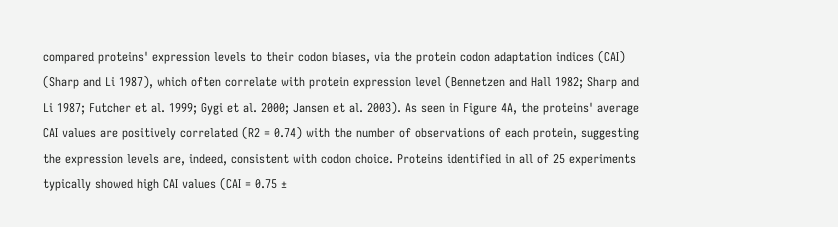compared proteins' expression levels to their codon biases, via the protein codon adaptation indices (CAI) (Sharp and Li 1987), which often correlate with protein expression level (Bennetzen and Hall 1982; Sharp and Li 1987; Futcher et al. 1999; Gygi et al. 2000; Jansen et al. 2003). As seen in Figure 4A, the proteins' average CAI values are positively correlated (R2 = 0.74) with the number of observations of each protein, suggesting the expression levels are, indeed, consistent with codon choice. Proteins identified in all of 25 experiments typically showed high CAI values (CAI = 0.75 ±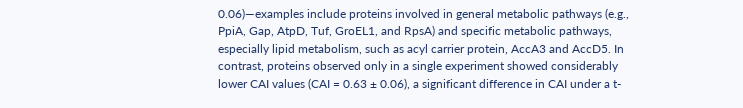0.06)—examples include proteins involved in general metabolic pathways (e.g., PpiA, Gap, AtpD, Tuf, GroEL1, and RpsA) and specific metabolic pathways, especially lipid metabolism, such as acyl carrier protein, AccA3 and AccD5. In contrast, proteins observed only in a single experiment showed considerably lower CAI values (CAI = 0.63 ± 0.06), a significant difference in CAI under a t-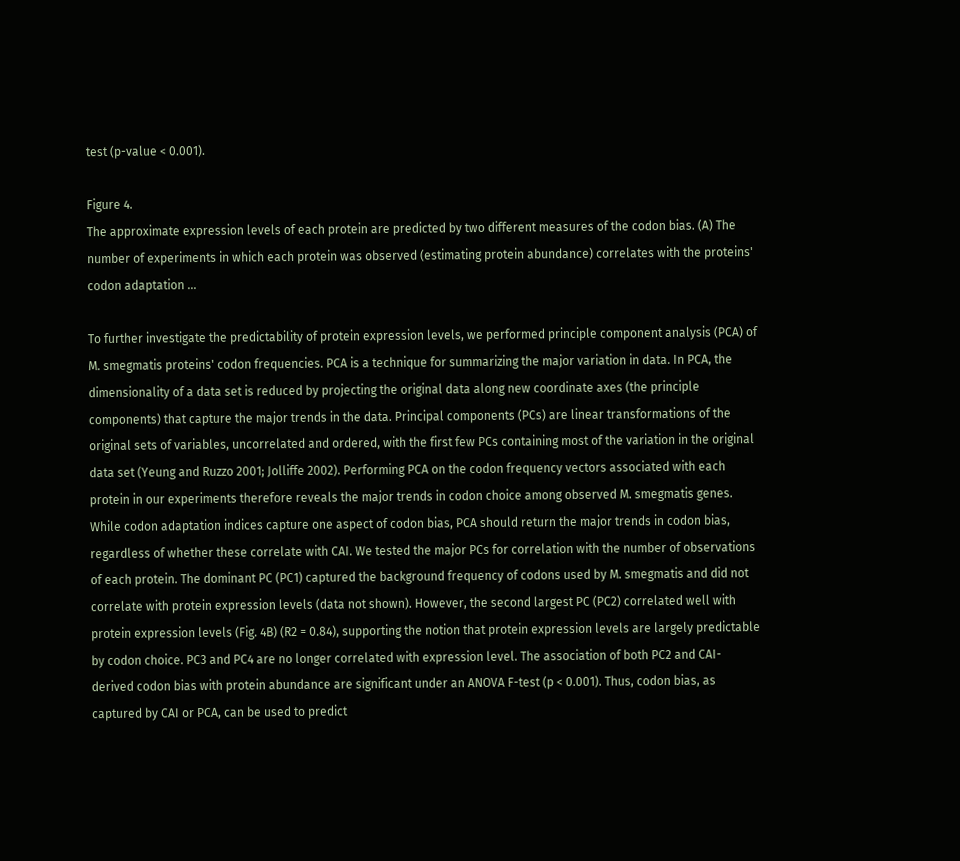test (p-value < 0.001).

Figure 4.
The approximate expression levels of each protein are predicted by two different measures of the codon bias. (A) The number of experiments in which each protein was observed (estimating protein abundance) correlates with the proteins' codon adaptation ...

To further investigate the predictability of protein expression levels, we performed principle component analysis (PCA) of M. smegmatis proteins' codon frequencies. PCA is a technique for summarizing the major variation in data. In PCA, the dimensionality of a data set is reduced by projecting the original data along new coordinate axes (the principle components) that capture the major trends in the data. Principal components (PCs) are linear transformations of the original sets of variables, uncorrelated and ordered, with the first few PCs containing most of the variation in the original data set (Yeung and Ruzzo 2001; Jolliffe 2002). Performing PCA on the codon frequency vectors associated with each protein in our experiments therefore reveals the major trends in codon choice among observed M. smegmatis genes. While codon adaptation indices capture one aspect of codon bias, PCA should return the major trends in codon bias, regardless of whether these correlate with CAI. We tested the major PCs for correlation with the number of observations of each protein. The dominant PC (PC1) captured the background frequency of codons used by M. smegmatis and did not correlate with protein expression levels (data not shown). However, the second largest PC (PC2) correlated well with protein expression levels (Fig. 4B) (R2 = 0.84), supporting the notion that protein expression levels are largely predictable by codon choice. PC3 and PC4 are no longer correlated with expression level. The association of both PC2 and CAI-derived codon bias with protein abundance are significant under an ANOVA F-test (p < 0.001). Thus, codon bias, as captured by CAI or PCA, can be used to predict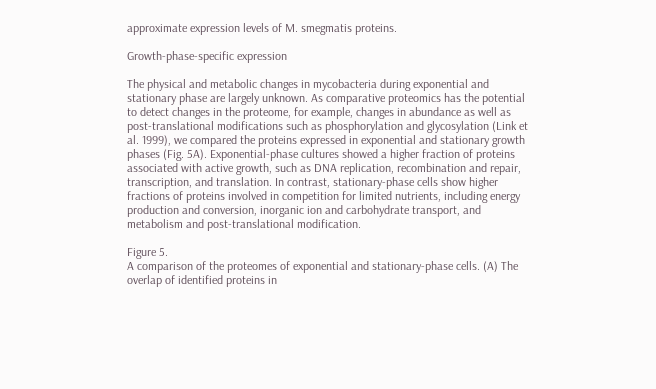approximate expression levels of M. smegmatis proteins.

Growth-phase-specific expression

The physical and metabolic changes in mycobacteria during exponential and stationary phase are largely unknown. As comparative proteomics has the potential to detect changes in the proteome, for example, changes in abundance as well as post-translational modifications such as phosphorylation and glycosylation (Link et al. 1999), we compared the proteins expressed in exponential and stationary growth phases (Fig. 5A). Exponential-phase cultures showed a higher fraction of proteins associated with active growth, such as DNA replication, recombination and repair, transcription, and translation. In contrast, stationary-phase cells show higher fractions of proteins involved in competition for limited nutrients, including energy production and conversion, inorganic ion and carbohydrate transport, and metabolism and post-translational modification.

Figure 5.
A comparison of the proteomes of exponential and stationary-phase cells. (A) The overlap of identified proteins in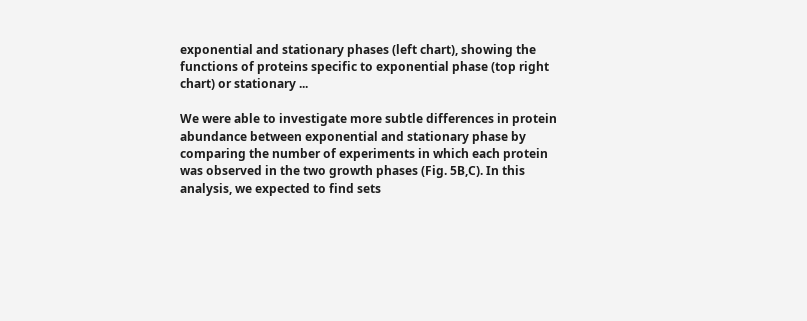exponential and stationary phases (left chart), showing the functions of proteins specific to exponential phase (top right chart) or stationary ...

We were able to investigate more subtle differences in protein abundance between exponential and stationary phase by comparing the number of experiments in which each protein was observed in the two growth phases (Fig. 5B,C). In this analysis, we expected to find sets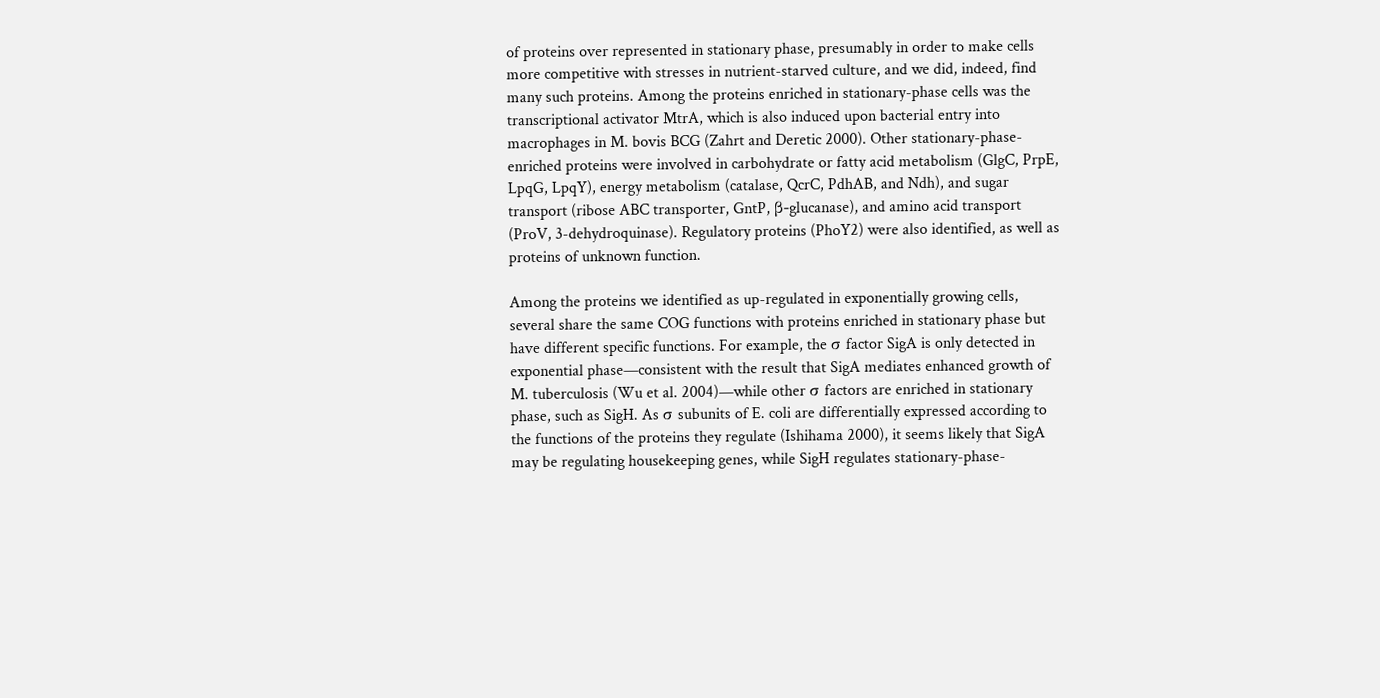of proteins over represented in stationary phase, presumably in order to make cells more competitive with stresses in nutrient-starved culture, and we did, indeed, find many such proteins. Among the proteins enriched in stationary-phase cells was the transcriptional activator MtrA, which is also induced upon bacterial entry into macrophages in M. bovis BCG (Zahrt and Deretic 2000). Other stationary-phase-enriched proteins were involved in carbohydrate or fatty acid metabolism (GlgC, PrpE, LpqG, LpqY), energy metabolism (catalase, QcrC, PdhAB, and Ndh), and sugar transport (ribose ABC transporter, GntP, β-glucanase), and amino acid transport (ProV, 3-dehydroquinase). Regulatory proteins (PhoY2) were also identified, as well as proteins of unknown function.

Among the proteins we identified as up-regulated in exponentially growing cells, several share the same COG functions with proteins enriched in stationary phase but have different specific functions. For example, the σ factor SigA is only detected in exponential phase—consistent with the result that SigA mediates enhanced growth of M. tuberculosis (Wu et al. 2004)—while other σ factors are enriched in stationary phase, such as SigH. As σ subunits of E. coli are differentially expressed according to the functions of the proteins they regulate (Ishihama 2000), it seems likely that SigA may be regulating housekeeping genes, while SigH regulates stationary-phase-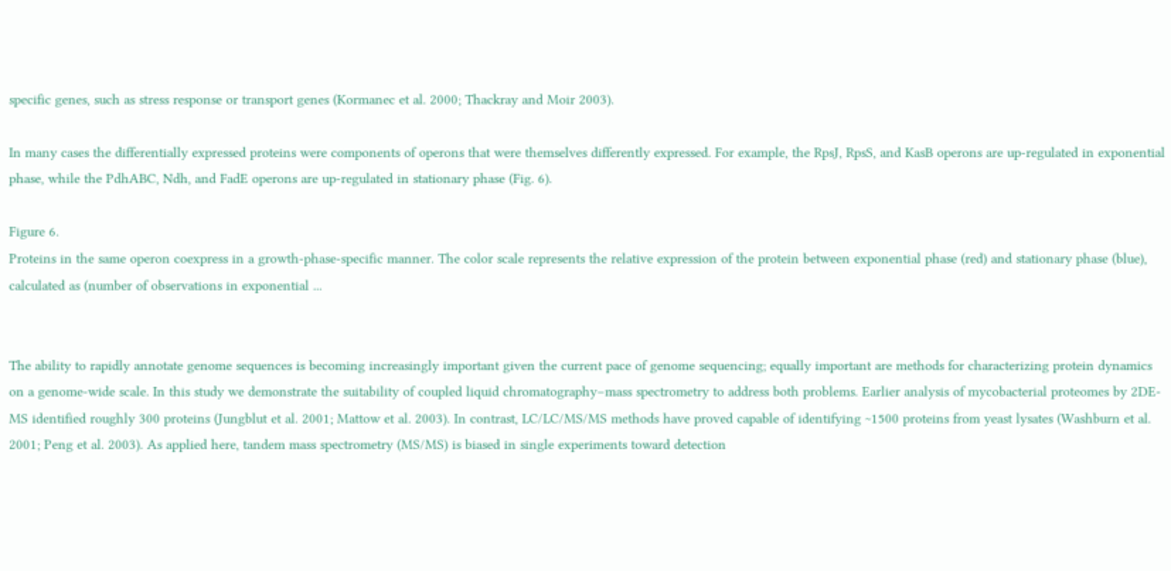specific genes, such as stress response or transport genes (Kormanec et al. 2000; Thackray and Moir 2003).

In many cases the differentially expressed proteins were components of operons that were themselves differently expressed. For example, the RpsJ, RpsS, and KasB operons are up-regulated in exponential phase, while the PdhABC, Ndh, and FadE operons are up-regulated in stationary phase (Fig. 6).

Figure 6.
Proteins in the same operon coexpress in a growth-phase-specific manner. The color scale represents the relative expression of the protein between exponential phase (red) and stationary phase (blue), calculated as (number of observations in exponential ...


The ability to rapidly annotate genome sequences is becoming increasingly important given the current pace of genome sequencing; equally important are methods for characterizing protein dynamics on a genome-wide scale. In this study we demonstrate the suitability of coupled liquid chromatography–mass spectrometry to address both problems. Earlier analysis of mycobacterial proteomes by 2DE-MS identified roughly 300 proteins (Jungblut et al. 2001; Mattow et al. 2003). In contrast, LC/LC/MS/MS methods have proved capable of identifying ~1500 proteins from yeast lysates (Washburn et al. 2001; Peng et al. 2003). As applied here, tandem mass spectrometry (MS/MS) is biased in single experiments toward detection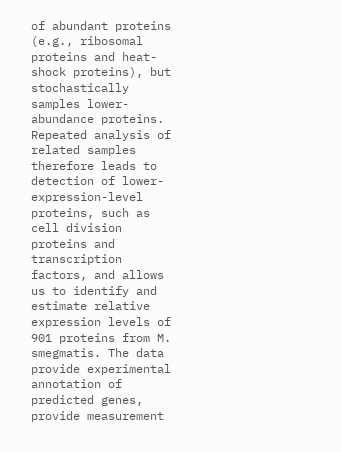of abundant proteins (e.g., ribosomal proteins and heat-shock proteins), but stochastically samples lower-abundance proteins. Repeated analysis of related samples therefore leads to detection of lower-expression-level proteins, such as cell division proteins and transcription factors, and allows us to identify and estimate relative expression levels of 901 proteins from M. smegmatis. The data provide experimental annotation of predicted genes, provide measurement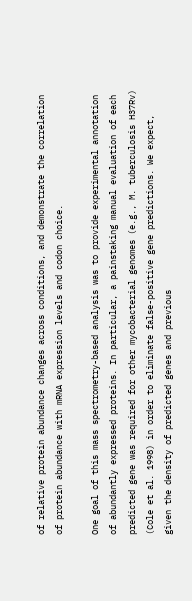of relative protein abundance changes across conditions, and demonstrate the correlation of protein abundance with mRNA expression levels and codon choice.

One goal of this mass spectrometry-based analysis was to provide experimental annotation of abundantly expressed proteins. In particular, a painstaking manual evaluation of each predicted gene was required for other mycobacterial genomes (e.g., M. tuberculosis H37Rv) (Cole et al. 1998) in order to eliminate false-positive gene predictions. We expect, given the density of predicted genes and previous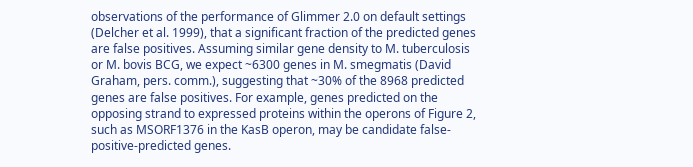observations of the performance of Glimmer 2.0 on default settings (Delcher et al. 1999), that a significant fraction of the predicted genes are false positives. Assuming similar gene density to M. tuberculosis or M. bovis BCG, we expect ~6300 genes in M. smegmatis (David Graham, pers. comm.), suggesting that ~30% of the 8968 predicted genes are false positives. For example, genes predicted on the opposing strand to expressed proteins within the operons of Figure 2, such as MSORF1376 in the KasB operon, may be candidate false-positive-predicted genes.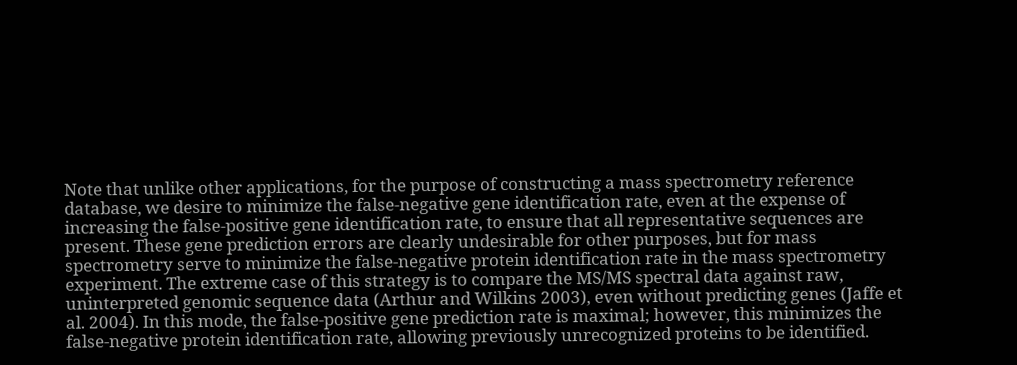Note that unlike other applications, for the purpose of constructing a mass spectrometry reference database, we desire to minimize the false-negative gene identification rate, even at the expense of increasing the false-positive gene identification rate, to ensure that all representative sequences are present. These gene prediction errors are clearly undesirable for other purposes, but for mass spectrometry serve to minimize the false-negative protein identification rate in the mass spectrometry experiment. The extreme case of this strategy is to compare the MS/MS spectral data against raw, uninterpreted genomic sequence data (Arthur and Wilkins 2003), even without predicting genes (Jaffe et al. 2004). In this mode, the false-positive gene prediction rate is maximal; however, this minimizes the false-negative protein identification rate, allowing previously unrecognized proteins to be identified.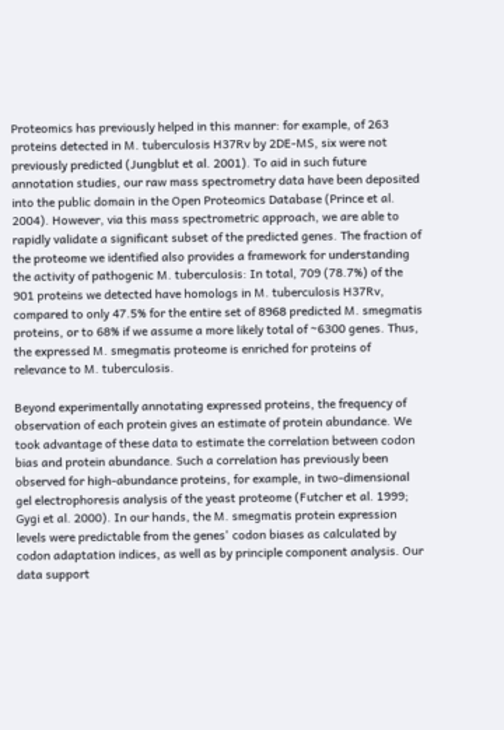Proteomics has previously helped in this manner: for example, of 263 proteins detected in M. tuberculosis H37Rv by 2DE-MS, six were not previously predicted (Jungblut et al. 2001). To aid in such future annotation studies, our raw mass spectrometry data have been deposited into the public domain in the Open Proteomics Database (Prince et al. 2004). However, via this mass spectrometric approach, we are able to rapidly validate a significant subset of the predicted genes. The fraction of the proteome we identified also provides a framework for understanding the activity of pathogenic M. tuberculosis: In total, 709 (78.7%) of the 901 proteins we detected have homologs in M. tuberculosis H37Rv, compared to only 47.5% for the entire set of 8968 predicted M. smegmatis proteins, or to 68% if we assume a more likely total of ~6300 genes. Thus, the expressed M. smegmatis proteome is enriched for proteins of relevance to M. tuberculosis.

Beyond experimentally annotating expressed proteins, the frequency of observation of each protein gives an estimate of protein abundance. We took advantage of these data to estimate the correlation between codon bias and protein abundance. Such a correlation has previously been observed for high-abundance proteins, for example, in two-dimensional gel electrophoresis analysis of the yeast proteome (Futcher et al. 1999; Gygi et al. 2000). In our hands, the M. smegmatis protein expression levels were predictable from the genes' codon biases as calculated by codon adaptation indices, as well as by principle component analysis. Our data support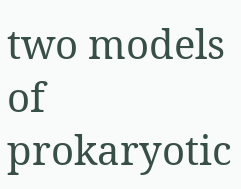two models of prokaryotic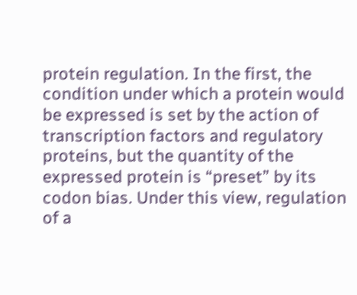protein regulation. In the first, the condition under which a protein would be expressed is set by the action of transcription factors and regulatory proteins, but the quantity of the expressed protein is “preset” by its codon bias. Under this view, regulation of a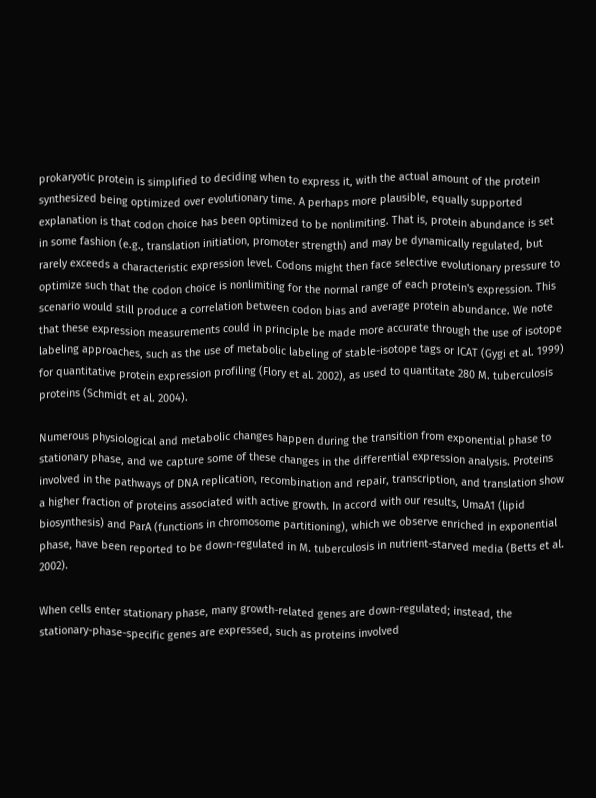prokaryotic protein is simplified to deciding when to express it, with the actual amount of the protein synthesized being optimized over evolutionary time. A perhaps more plausible, equally supported explanation is that codon choice has been optimized to be nonlimiting. That is, protein abundance is set in some fashion (e.g., translation initiation, promoter strength) and may be dynamically regulated, but rarely exceeds a characteristic expression level. Codons might then face selective evolutionary pressure to optimize such that the codon choice is nonlimiting for the normal range of each protein's expression. This scenario would still produce a correlation between codon bias and average protein abundance. We note that these expression measurements could in principle be made more accurate through the use of isotope labeling approaches, such as the use of metabolic labeling of stable-isotope tags or ICAT (Gygi et al. 1999) for quantitative protein expression profiling (Flory et al. 2002), as used to quantitate 280 M. tuberculosis proteins (Schmidt et al. 2004).

Numerous physiological and metabolic changes happen during the transition from exponential phase to stationary phase, and we capture some of these changes in the differential expression analysis. Proteins involved in the pathways of DNA replication, recombination and repair, transcription, and translation show a higher fraction of proteins associated with active growth. In accord with our results, UmaA1 (lipid biosynthesis) and ParA (functions in chromosome partitioning), which we observe enriched in exponential phase, have been reported to be down-regulated in M. tuberculosis in nutrient-starved media (Betts et al. 2002).

When cells enter stationary phase, many growth-related genes are down-regulated; instead, the stationary-phase-specific genes are expressed, such as proteins involved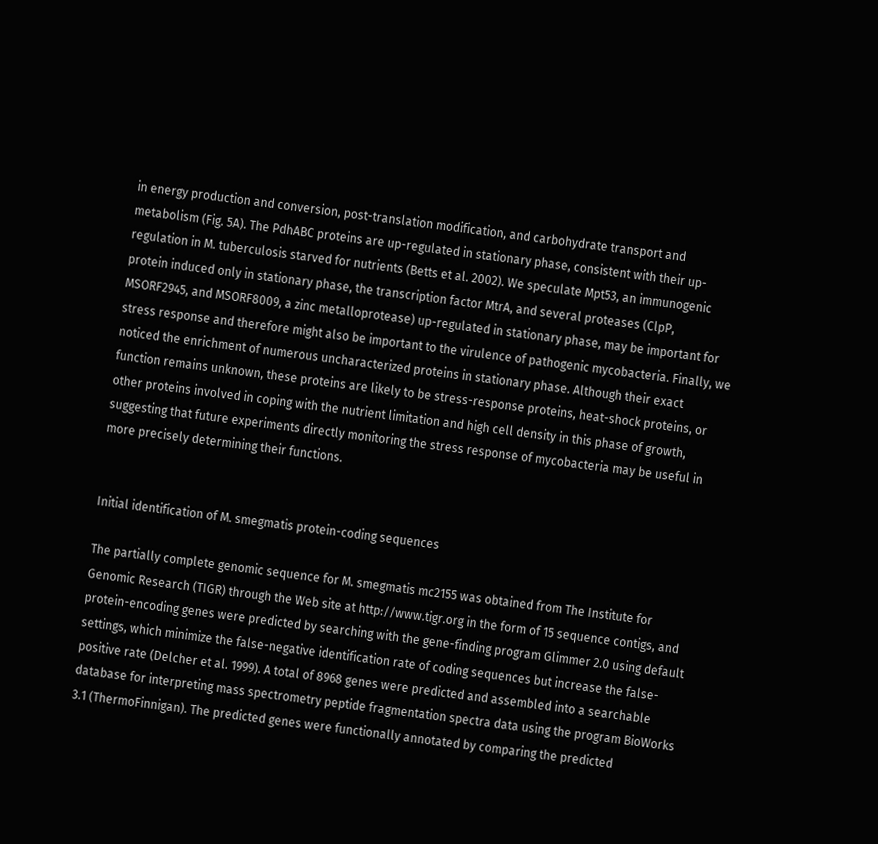in energy production and conversion, post-translation modification, and carbohydrate transport and metabolism (Fig. 5A). The PdhABC proteins are up-regulated in stationary phase, consistent with their up-regulation in M. tuberculosis starved for nutrients (Betts et al. 2002). We speculate Mpt53, an immunogenic protein induced only in stationary phase, the transcription factor MtrA, and several proteases (ClpP, MSORF2945, and MSORF8009, a zinc metalloprotease) up-regulated in stationary phase, may be important for stress response and therefore might also be important to the virulence of pathogenic mycobacteria. Finally, we noticed the enrichment of numerous uncharacterized proteins in stationary phase. Although their exact function remains unknown, these proteins are likely to be stress-response proteins, heat-shock proteins, or other proteins involved in coping with the nutrient limitation and high cell density in this phase of growth, suggesting that future experiments directly monitoring the stress response of mycobacteria may be useful in more precisely determining their functions.


Initial identification of M. smegmatis protein-coding sequences

The partially complete genomic sequence for M. smegmatis mc2155 was obtained from The Institute for Genomic Research (TIGR) through the Web site at http://www.tigr.org in the form of 15 sequence contigs, and protein-encoding genes were predicted by searching with the gene-finding program Glimmer 2.0 using default settings, which minimize the false-negative identification rate of coding sequences but increase the false-positive rate (Delcher et al. 1999). A total of 8968 genes were predicted and assembled into a searchable database for interpreting mass spectrometry peptide fragmentation spectra data using the program BioWorks 3.1 (ThermoFinnigan). The predicted genes were functionally annotated by comparing the predicted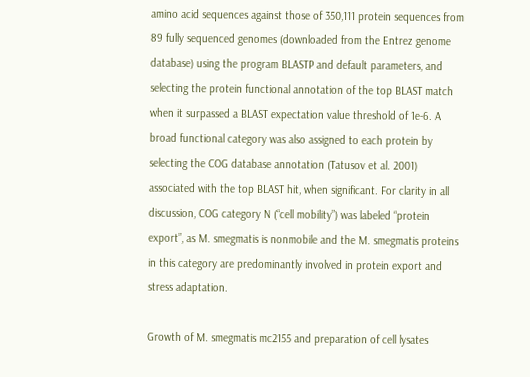amino acid sequences against those of 350,111 protein sequences from 89 fully sequenced genomes (downloaded from the Entrez genome database) using the program BLASTP and default parameters, and selecting the protein functional annotation of the top BLAST match when it surpassed a BLAST expectation value threshold of 1e-6. A broad functional category was also assigned to each protein by selecting the COG database annotation (Tatusov et al. 2001) associated with the top BLAST hit, when significant. For clarity in all discussion, COG category N (“cell mobility”) was labeled “protein export”, as M. smegmatis is nonmobile and the M. smegmatis proteins in this category are predominantly involved in protein export and stress adaptation.

Growth of M. smegmatis mc2155 and preparation of cell lysates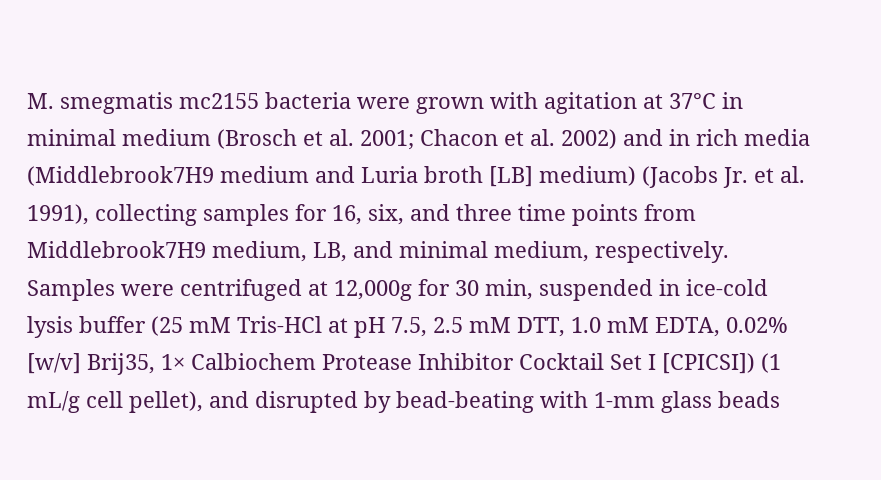M. smegmatis mc2155 bacteria were grown with agitation at 37°C in minimal medium (Brosch et al. 2001; Chacon et al. 2002) and in rich media (Middlebrook7H9 medium and Luria broth [LB] medium) (Jacobs Jr. et al. 1991), collecting samples for 16, six, and three time points from Middlebrook7H9 medium, LB, and minimal medium, respectively. Samples were centrifuged at 12,000g for 30 min, suspended in ice-cold lysis buffer (25 mM Tris-HCl at pH 7.5, 2.5 mM DTT, 1.0 mM EDTA, 0.02% [w/v] Brij35, 1× Calbiochem Protease Inhibitor Cocktail Set I [CPICSI]) (1 mL/g cell pellet), and disrupted by bead-beating with 1-mm glass beads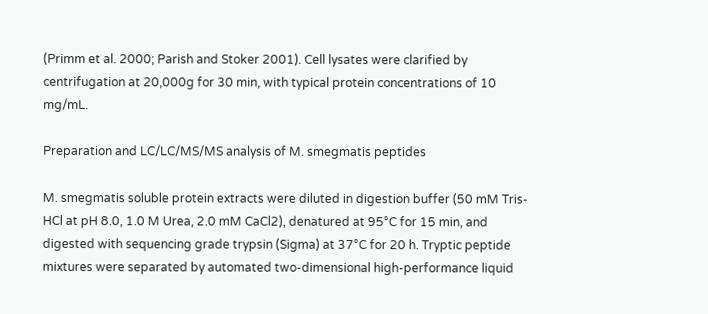(Primm et al. 2000; Parish and Stoker 2001). Cell lysates were clarified by centrifugation at 20,000g for 30 min, with typical protein concentrations of 10 mg/mL.

Preparation and LC/LC/MS/MS analysis of M. smegmatis peptides

M. smegmatis soluble protein extracts were diluted in digestion buffer (50 mM Tris-HCl at pH 8.0, 1.0 M Urea, 2.0 mM CaCl2), denatured at 95°C for 15 min, and digested with sequencing grade trypsin (Sigma) at 37°C for 20 h. Tryptic peptide mixtures were separated by automated two-dimensional high-performance liquid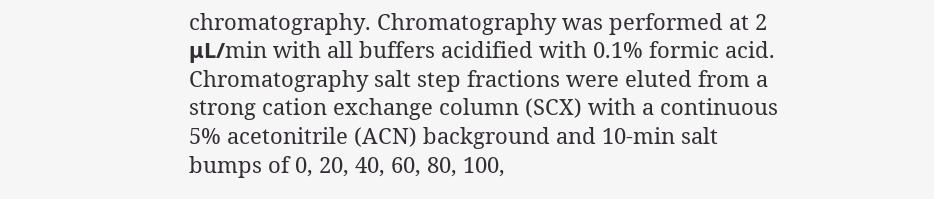chromatography. Chromatography was performed at 2 μL/min with all buffers acidified with 0.1% formic acid. Chromatography salt step fractions were eluted from a strong cation exchange column (SCX) with a continuous 5% acetonitrile (ACN) background and 10-min salt bumps of 0, 20, 40, 60, 80, 100,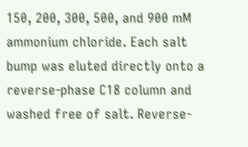150, 200, 300, 500, and 900 mM ammonium chloride. Each salt bump was eluted directly onto a reverse-phase C18 column and washed free of salt. Reverse-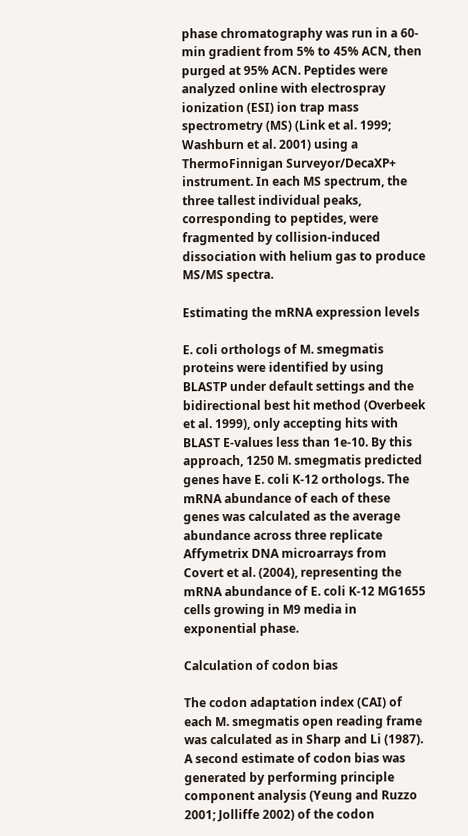phase chromatography was run in a 60-min gradient from 5% to 45% ACN, then purged at 95% ACN. Peptides were analyzed online with electrospray ionization (ESI) ion trap mass spectrometry (MS) (Link et al. 1999; Washburn et al. 2001) using a ThermoFinnigan Surveyor/DecaXP+ instrument. In each MS spectrum, the three tallest individual peaks, corresponding to peptides, were fragmented by collision-induced dissociation with helium gas to produce MS/MS spectra.

Estimating the mRNA expression levels

E. coli orthologs of M. smegmatis proteins were identified by using BLASTP under default settings and the bidirectional best hit method (Overbeek et al. 1999), only accepting hits with BLAST E-values less than 1e-10. By this approach, 1250 M. smegmatis predicted genes have E. coli K-12 orthologs. The mRNA abundance of each of these genes was calculated as the average abundance across three replicate Affymetrix DNA microarrays from Covert et al. (2004), representing the mRNA abundance of E. coli K-12 MG1655 cells growing in M9 media in exponential phase.

Calculation of codon bias

The codon adaptation index (CAI) of each M. smegmatis open reading frame was calculated as in Sharp and Li (1987). A second estimate of codon bias was generated by performing principle component analysis (Yeung and Ruzzo 2001; Jolliffe 2002) of the codon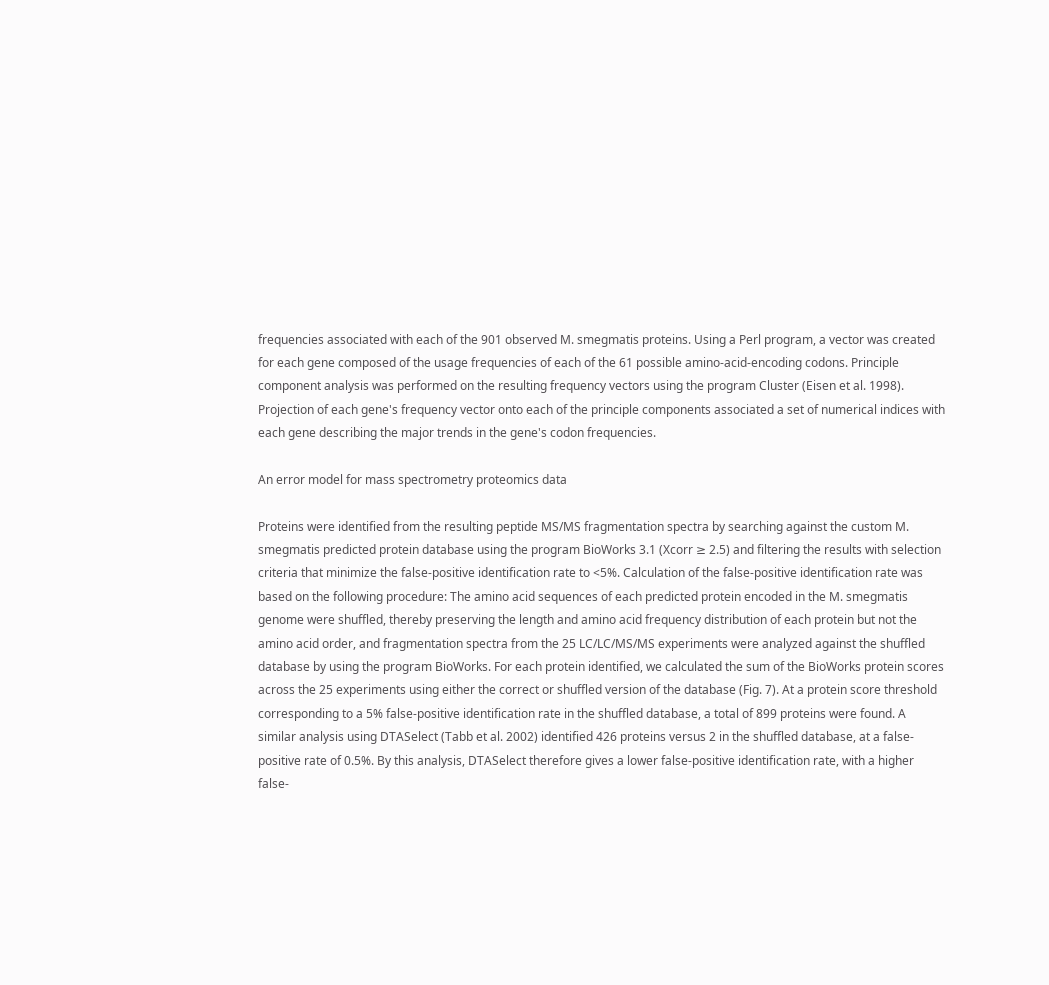frequencies associated with each of the 901 observed M. smegmatis proteins. Using a Perl program, a vector was created for each gene composed of the usage frequencies of each of the 61 possible amino-acid-encoding codons. Principle component analysis was performed on the resulting frequency vectors using the program Cluster (Eisen et al. 1998). Projection of each gene's frequency vector onto each of the principle components associated a set of numerical indices with each gene describing the major trends in the gene's codon frequencies.

An error model for mass spectrometry proteomics data

Proteins were identified from the resulting peptide MS/MS fragmentation spectra by searching against the custom M. smegmatis predicted protein database using the program BioWorks 3.1 (Xcorr ≥ 2.5) and filtering the results with selection criteria that minimize the false-positive identification rate to <5%. Calculation of the false-positive identification rate was based on the following procedure: The amino acid sequences of each predicted protein encoded in the M. smegmatis genome were shuffled, thereby preserving the length and amino acid frequency distribution of each protein but not the amino acid order, and fragmentation spectra from the 25 LC/LC/MS/MS experiments were analyzed against the shuffled database by using the program BioWorks. For each protein identified, we calculated the sum of the BioWorks protein scores across the 25 experiments using either the correct or shuffled version of the database (Fig. 7). At a protein score threshold corresponding to a 5% false-positive identification rate in the shuffled database, a total of 899 proteins were found. A similar analysis using DTASelect (Tabb et al. 2002) identified 426 proteins versus 2 in the shuffled database, at a false-positive rate of 0.5%. By this analysis, DTASelect therefore gives a lower false-positive identification rate, with a higher false-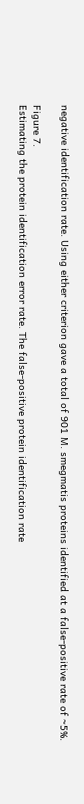negative identification rate. Using either criterion gave a total of 901 M. smegmatis proteins identified at a false-positive rate of ~5%.

Figure 7.
Estimating the protein identification error rate. The false-positive protein identification rate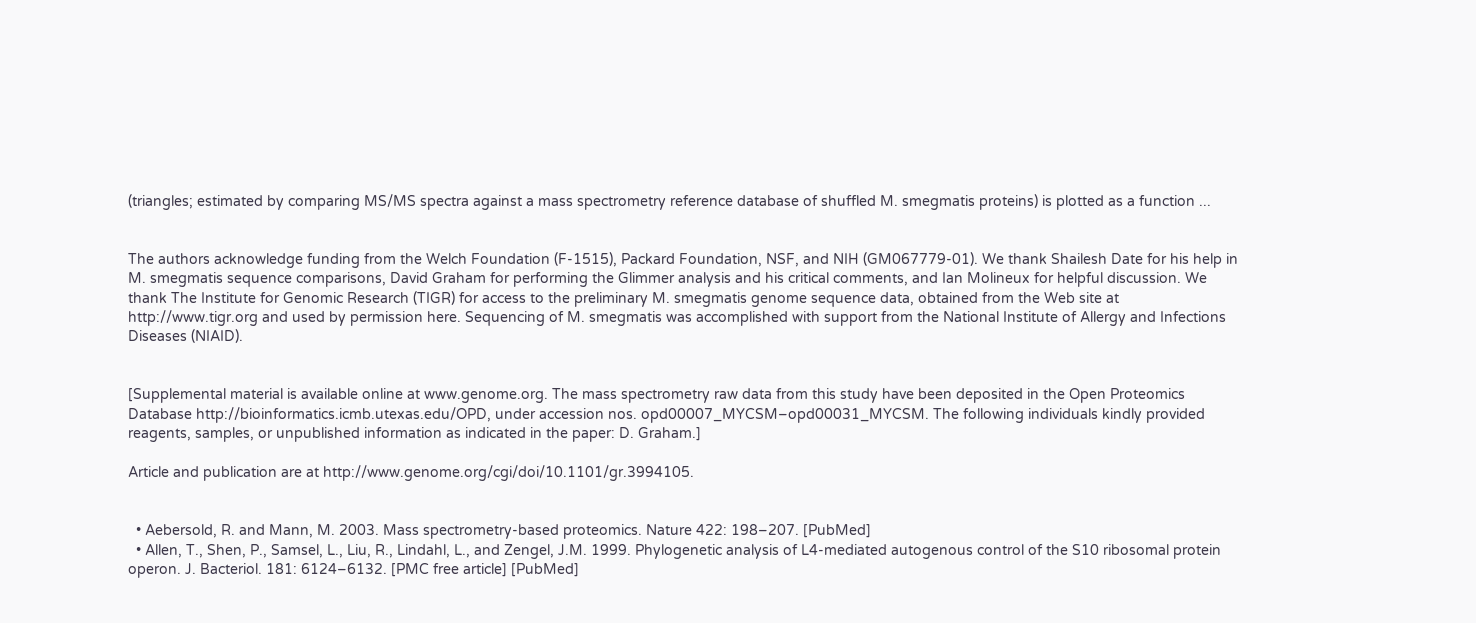(triangles; estimated by comparing MS/MS spectra against a mass spectrometry reference database of shuffled M. smegmatis proteins) is plotted as a function ...


The authors acknowledge funding from the Welch Foundation (F-1515), Packard Foundation, NSF, and NIH (GM067779-01). We thank Shailesh Date for his help in M. smegmatis sequence comparisons, David Graham for performing the Glimmer analysis and his critical comments, and Ian Molineux for helpful discussion. We thank The Institute for Genomic Research (TIGR) for access to the preliminary M. smegmatis genome sequence data, obtained from the Web site at http://www.tigr.org and used by permission here. Sequencing of M. smegmatis was accomplished with support from the National Institute of Allergy and Infections Diseases (NIAID).


[Supplemental material is available online at www.genome.org. The mass spectrometry raw data from this study have been deposited in the Open Proteomics Database http://bioinformatics.icmb.utexas.edu/OPD, under accession nos. opd00007_MYCSM–opd00031_MYCSM. The following individuals kindly provided reagents, samples, or unpublished information as indicated in the paper: D. Graham.]

Article and publication are at http://www.genome.org/cgi/doi/10.1101/gr.3994105.


  • Aebersold, R. and Mann, M. 2003. Mass spectrometry-based proteomics. Nature 422: 198–207. [PubMed]
  • Allen, T., Shen, P., Samsel, L., Liu, R., Lindahl, L., and Zengel, J.M. 1999. Phylogenetic analysis of L4-mediated autogenous control of the S10 ribosomal protein operon. J. Bacteriol. 181: 6124–6132. [PMC free article] [PubMed]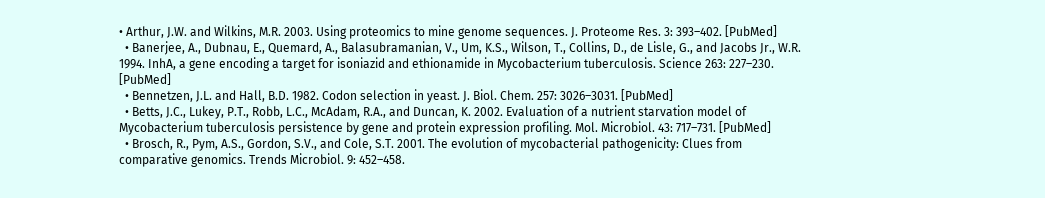• Arthur, J.W. and Wilkins, M.R. 2003. Using proteomics to mine genome sequences. J. Proteome Res. 3: 393–402. [PubMed]
  • Banerjee, A., Dubnau, E., Quemard, A., Balasubramanian, V., Um, K.S., Wilson, T., Collins, D., de Lisle, G., and Jacobs Jr., W.R. 1994. InhA, a gene encoding a target for isoniazid and ethionamide in Mycobacterium tuberculosis. Science 263: 227–230. [PubMed]
  • Bennetzen, J.L. and Hall, B.D. 1982. Codon selection in yeast. J. Biol. Chem. 257: 3026–3031. [PubMed]
  • Betts, J.C., Lukey, P.T., Robb, L.C., McAdam, R.A., and Duncan, K. 2002. Evaluation of a nutrient starvation model of Mycobacterium tuberculosis persistence by gene and protein expression profiling. Mol. Microbiol. 43: 717–731. [PubMed]
  • Brosch, R., Pym, A.S., Gordon, S.V., and Cole, S.T. 2001. The evolution of mycobacterial pathogenicity: Clues from comparative genomics. Trends Microbiol. 9: 452–458.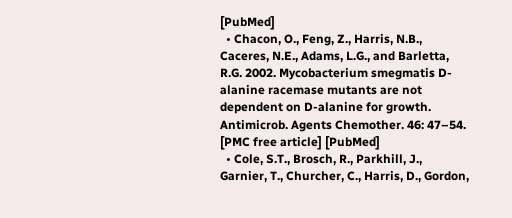[PubMed]
  • Chacon, O., Feng, Z., Harris, N.B., Caceres, N.E., Adams, L.G., and Barletta, R.G. 2002. Mycobacterium smegmatis D-alanine racemase mutants are not dependent on D-alanine for growth. Antimicrob. Agents Chemother. 46: 47–54. [PMC free article] [PubMed]
  • Cole, S.T., Brosch, R., Parkhill, J., Garnier, T., Churcher, C., Harris, D., Gordon,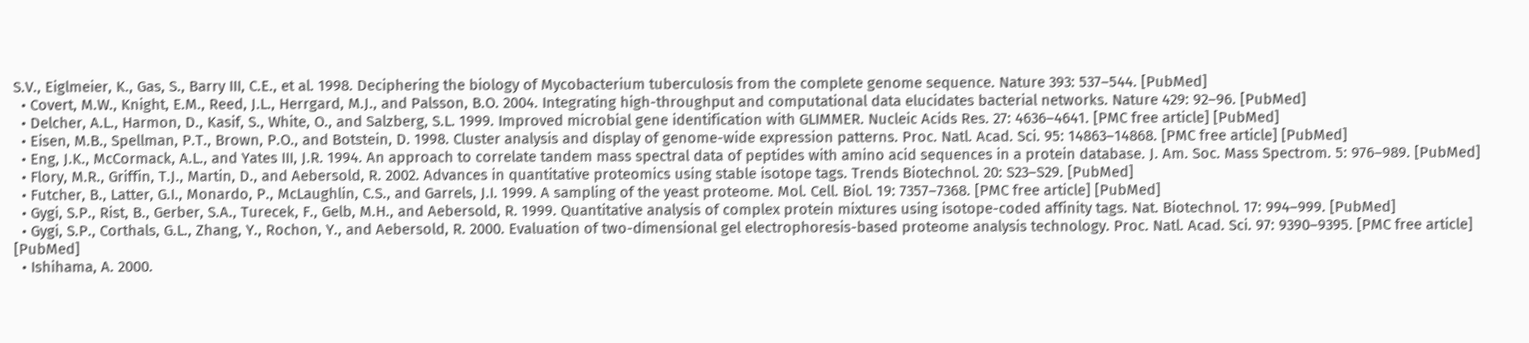S.V., Eiglmeier, K., Gas, S., Barry III, C.E., et al. 1998. Deciphering the biology of Mycobacterium tuberculosis from the complete genome sequence. Nature 393: 537–544. [PubMed]
  • Covert, M.W., Knight, E.M., Reed, J.L., Herrgard, M.J., and Palsson, B.O. 2004. Integrating high-throughput and computational data elucidates bacterial networks. Nature 429: 92–96. [PubMed]
  • Delcher, A.L., Harmon, D., Kasif, S., White, O., and Salzberg, S.L. 1999. Improved microbial gene identification with GLIMMER. Nucleic Acids Res. 27: 4636–4641. [PMC free article] [PubMed]
  • Eisen, M.B., Spellman, P.T., Brown, P.O., and Botstein, D. 1998. Cluster analysis and display of genome-wide expression patterns. Proc. Natl. Acad. Sci. 95: 14863–14868. [PMC free article] [PubMed]
  • Eng, J.K., McCormack, A.L., and Yates III, J.R. 1994. An approach to correlate tandem mass spectral data of peptides with amino acid sequences in a protein database. J. Am. Soc. Mass Spectrom. 5: 976–989. [PubMed]
  • Flory, M.R., Griffin, T.J., Martin, D., and Aebersold, R. 2002. Advances in quantitative proteomics using stable isotope tags. Trends Biotechnol. 20: S23–S29. [PubMed]
  • Futcher, B., Latter, G.I., Monardo, P., McLaughlin, C.S., and Garrels, J.I. 1999. A sampling of the yeast proteome. Mol. Cell. Biol. 19: 7357–7368. [PMC free article] [PubMed]
  • Gygi, S.P., Rist, B., Gerber, S.A., Turecek, F., Gelb, M.H., and Aebersold, R. 1999. Quantitative analysis of complex protein mixtures using isotope-coded affinity tags. Nat. Biotechnol. 17: 994–999. [PubMed]
  • Gygi, S.P., Corthals, G.L., Zhang, Y., Rochon, Y., and Aebersold, R. 2000. Evaluation of two-dimensional gel electrophoresis-based proteome analysis technology. Proc. Natl. Acad. Sci. 97: 9390–9395. [PMC free article] [PubMed]
  • Ishihama, A. 2000.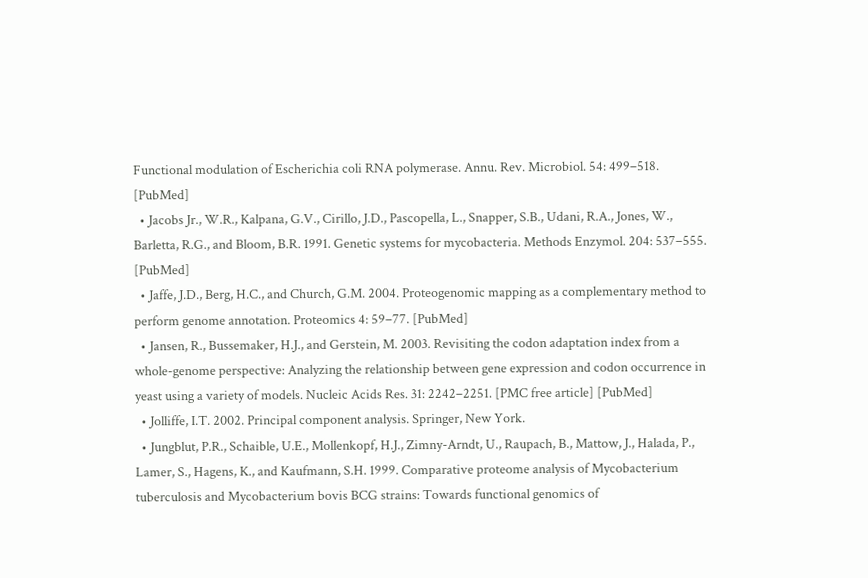Functional modulation of Escherichia coli RNA polymerase. Annu. Rev. Microbiol. 54: 499–518. [PubMed]
  • Jacobs Jr., W.R., Kalpana, G.V., Cirillo, J.D., Pascopella, L., Snapper, S.B., Udani, R.A., Jones, W., Barletta, R.G., and Bloom, B.R. 1991. Genetic systems for mycobacteria. Methods Enzymol. 204: 537–555. [PubMed]
  • Jaffe, J.D., Berg, H.C., and Church, G.M. 2004. Proteogenomic mapping as a complementary method to perform genome annotation. Proteomics 4: 59–77. [PubMed]
  • Jansen, R., Bussemaker, H.J., and Gerstein, M. 2003. Revisiting the codon adaptation index from a whole-genome perspective: Analyzing the relationship between gene expression and codon occurrence in yeast using a variety of models. Nucleic Acids Res. 31: 2242–2251. [PMC free article] [PubMed]
  • Jolliffe, I.T. 2002. Principal component analysis. Springer, New York.
  • Jungblut, P.R., Schaible, U.E., Mollenkopf, H.J., Zimny-Arndt, U., Raupach, B., Mattow, J., Halada, P., Lamer, S., Hagens, K., and Kaufmann, S.H. 1999. Comparative proteome analysis of Mycobacterium tuberculosis and Mycobacterium bovis BCG strains: Towards functional genomics of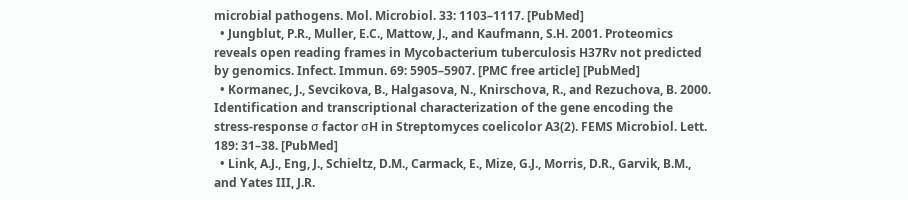microbial pathogens. Mol. Microbiol. 33: 1103–1117. [PubMed]
  • Jungblut, P.R., Muller, E.C., Mattow, J., and Kaufmann, S.H. 2001. Proteomics reveals open reading frames in Mycobacterium tuberculosis H37Rv not predicted by genomics. Infect. Immun. 69: 5905–5907. [PMC free article] [PubMed]
  • Kormanec, J., Sevcikova, B., Halgasova, N., Knirschova, R., and Rezuchova, B. 2000. Identification and transcriptional characterization of the gene encoding the stress-response σ factor σH in Streptomyces coelicolor A3(2). FEMS Microbiol. Lett. 189: 31–38. [PubMed]
  • Link, A.J., Eng, J., Schieltz, D.M., Carmack, E., Mize, G.J., Morris, D.R., Garvik, B.M., and Yates III, J.R.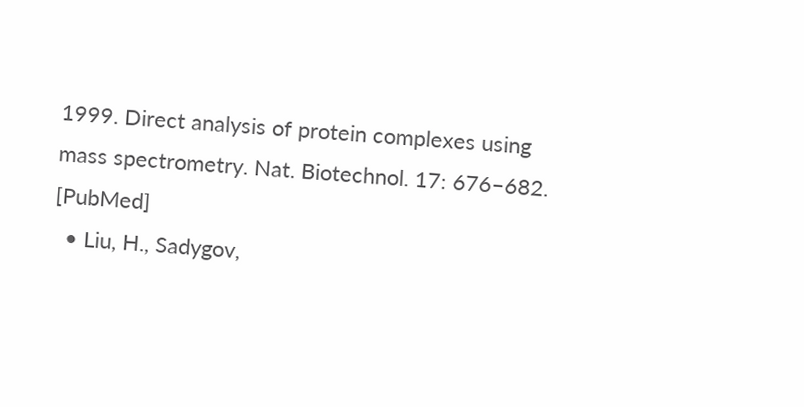1999. Direct analysis of protein complexes using mass spectrometry. Nat. Biotechnol. 17: 676–682. [PubMed]
  • Liu, H., Sadygov,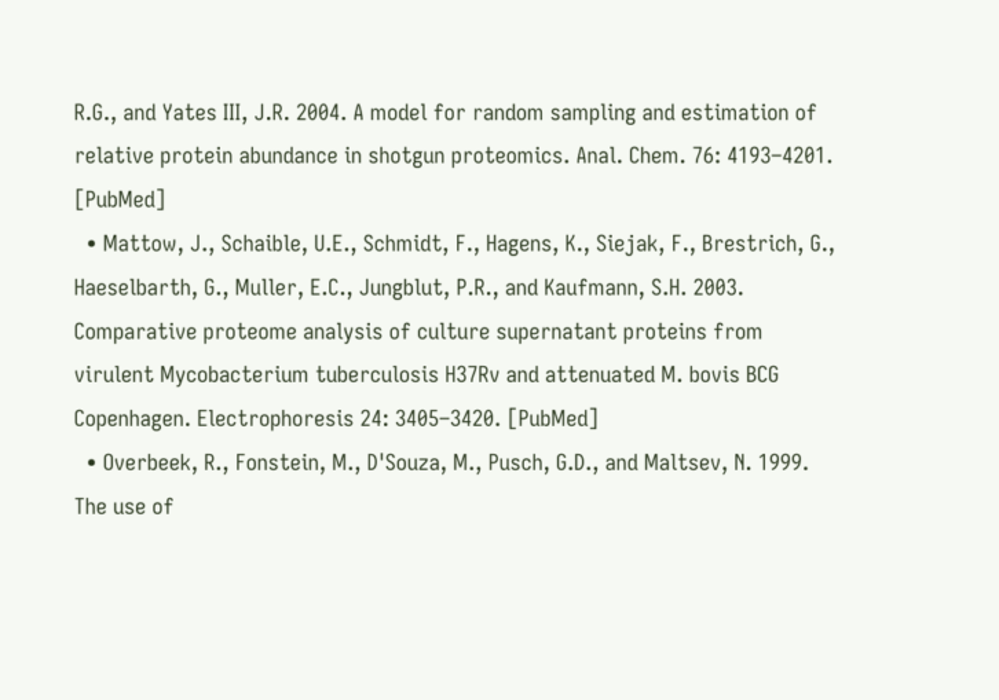R.G., and Yates III, J.R. 2004. A model for random sampling and estimation of relative protein abundance in shotgun proteomics. Anal. Chem. 76: 4193–4201. [PubMed]
  • Mattow, J., Schaible, U.E., Schmidt, F., Hagens, K., Siejak, F., Brestrich, G., Haeselbarth, G., Muller, E.C., Jungblut, P.R., and Kaufmann, S.H. 2003. Comparative proteome analysis of culture supernatant proteins from virulent Mycobacterium tuberculosis H37Rv and attenuated M. bovis BCG Copenhagen. Electrophoresis 24: 3405–3420. [PubMed]
  • Overbeek, R., Fonstein, M., D'Souza, M., Pusch, G.D., and Maltsev, N. 1999. The use of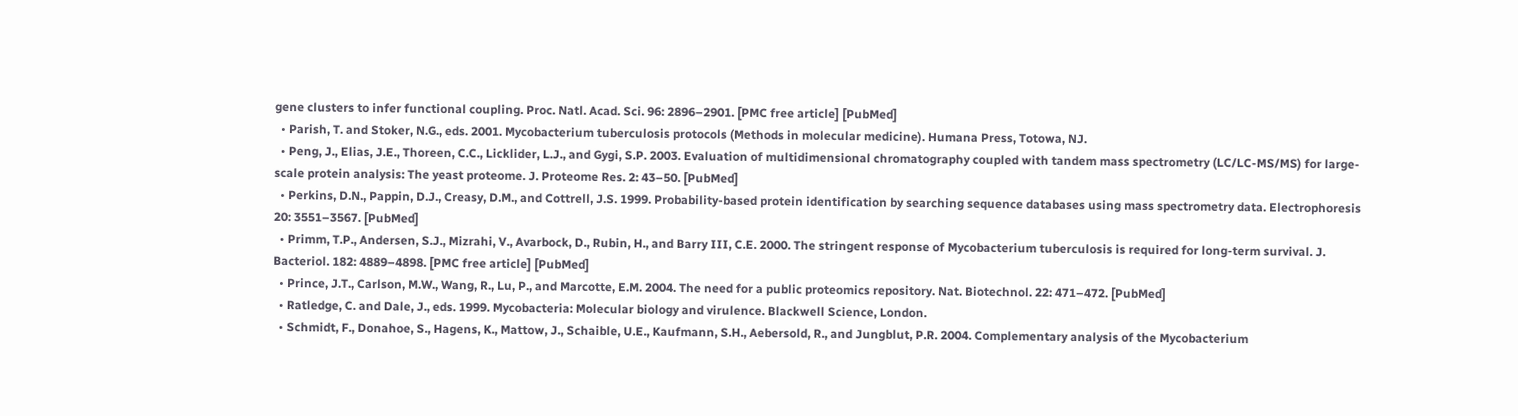gene clusters to infer functional coupling. Proc. Natl. Acad. Sci. 96: 2896–2901. [PMC free article] [PubMed]
  • Parish, T. and Stoker, N.G., eds. 2001. Mycobacterium tuberculosis protocols (Methods in molecular medicine). Humana Press, Totowa, NJ.
  • Peng, J., Elias, J.E., Thoreen, C.C., Licklider, L.J., and Gygi, S.P. 2003. Evaluation of multidimensional chromatography coupled with tandem mass spectrometry (LC/LC-MS/MS) for large-scale protein analysis: The yeast proteome. J. Proteome Res. 2: 43–50. [PubMed]
  • Perkins, D.N., Pappin, D.J., Creasy, D.M., and Cottrell, J.S. 1999. Probability-based protein identification by searching sequence databases using mass spectrometry data. Electrophoresis 20: 3551–3567. [PubMed]
  • Primm, T.P., Andersen, S.J., Mizrahi, V., Avarbock, D., Rubin, H., and Barry III, C.E. 2000. The stringent response of Mycobacterium tuberculosis is required for long-term survival. J. Bacteriol. 182: 4889–4898. [PMC free article] [PubMed]
  • Prince, J.T., Carlson, M.W., Wang, R., Lu, P., and Marcotte, E.M. 2004. The need for a public proteomics repository. Nat. Biotechnol. 22: 471–472. [PubMed]
  • Ratledge, C. and Dale, J., eds. 1999. Mycobacteria: Molecular biology and virulence. Blackwell Science, London.
  • Schmidt, F., Donahoe, S., Hagens, K., Mattow, J., Schaible, U.E., Kaufmann, S.H., Aebersold, R., and Jungblut, P.R. 2004. Complementary analysis of the Mycobacterium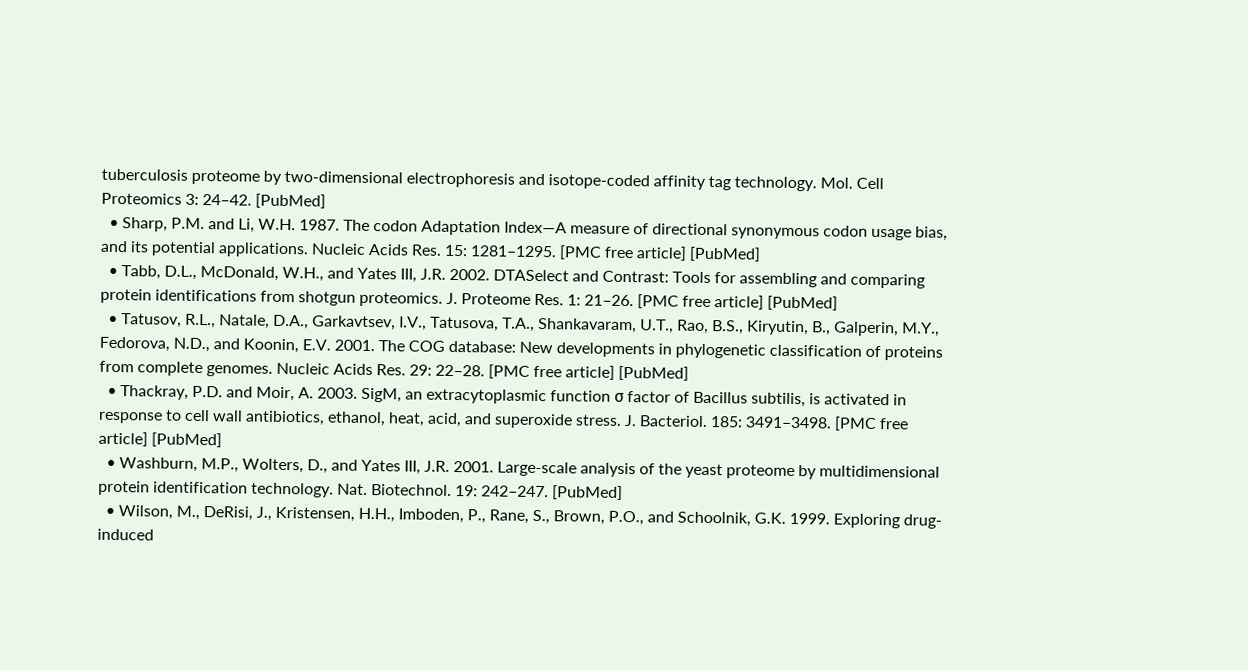tuberculosis proteome by two-dimensional electrophoresis and isotope-coded affinity tag technology. Mol. Cell Proteomics 3: 24–42. [PubMed]
  • Sharp, P.M. and Li, W.H. 1987. The codon Adaptation Index—A measure of directional synonymous codon usage bias, and its potential applications. Nucleic Acids Res. 15: 1281–1295. [PMC free article] [PubMed]
  • Tabb, D.L., McDonald, W.H., and Yates III, J.R. 2002. DTASelect and Contrast: Tools for assembling and comparing protein identifications from shotgun proteomics. J. Proteome Res. 1: 21–26. [PMC free article] [PubMed]
  • Tatusov, R.L., Natale, D.A., Garkavtsev, I.V., Tatusova, T.A., Shankavaram, U.T., Rao, B.S., Kiryutin, B., Galperin, M.Y., Fedorova, N.D., and Koonin, E.V. 2001. The COG database: New developments in phylogenetic classification of proteins from complete genomes. Nucleic Acids Res. 29: 22–28. [PMC free article] [PubMed]
  • Thackray, P.D. and Moir, A. 2003. SigM, an extracytoplasmic function σ factor of Bacillus subtilis, is activated in response to cell wall antibiotics, ethanol, heat, acid, and superoxide stress. J. Bacteriol. 185: 3491–3498. [PMC free article] [PubMed]
  • Washburn, M.P., Wolters, D., and Yates III, J.R. 2001. Large-scale analysis of the yeast proteome by multidimensional protein identification technology. Nat. Biotechnol. 19: 242–247. [PubMed]
  • Wilson, M., DeRisi, J., Kristensen, H.H., Imboden, P., Rane, S., Brown, P.O., and Schoolnik, G.K. 1999. Exploring drug-induced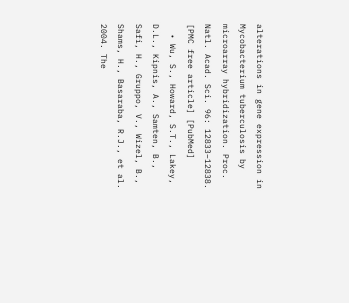alterations in gene expression in Mycobacterium tuberculosis by microarray hybridization. Proc. Natl. Acad. Sci. 96: 12833–12838. [PMC free article] [PubMed]
  • Wu, S., Howard, S.T., Lakey, D.L., Kipnis, A., Samten, B., Safi, H., Gruppo, V., Wizel, B., Shams, H., Basaraba, R.J., et al. 2004. The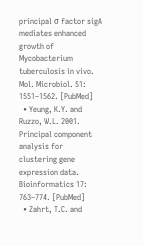principal σ factor sigA mediates enhanced growth of Mycobacterium tuberculosis in vivo. Mol. Microbiol. 51: 1551–1562. [PubMed]
  • Yeung, K.Y. and Ruzzo, W.L. 2001. Principal component analysis for clustering gene expression data. Bioinformatics 17: 763–774. [PubMed]
  • Zahrt, T.C. and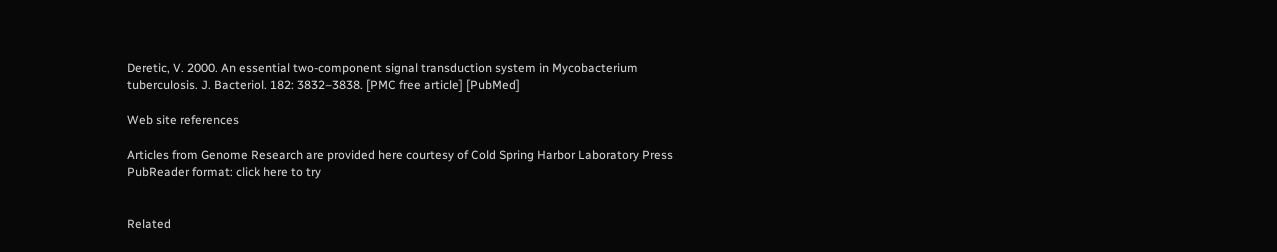Deretic, V. 2000. An essential two-component signal transduction system in Mycobacterium tuberculosis. J. Bacteriol. 182: 3832–3838. [PMC free article] [PubMed]

Web site references

Articles from Genome Research are provided here courtesy of Cold Spring Harbor Laboratory Press
PubReader format: click here to try


Related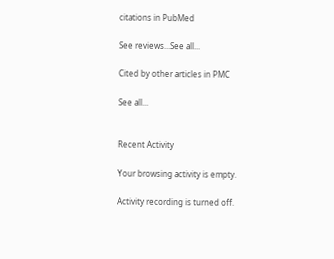citations in PubMed

See reviews...See all...

Cited by other articles in PMC

See all...


Recent Activity

Your browsing activity is empty.

Activity recording is turned off.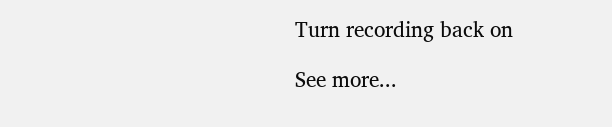Turn recording back on

See more...